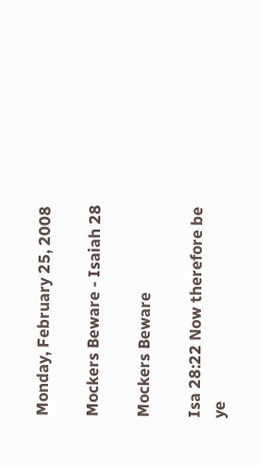Monday, February 25, 2008

Mockers Beware - Isaiah 28

Mockers Beware

Isa 28:22 Now therefore be ye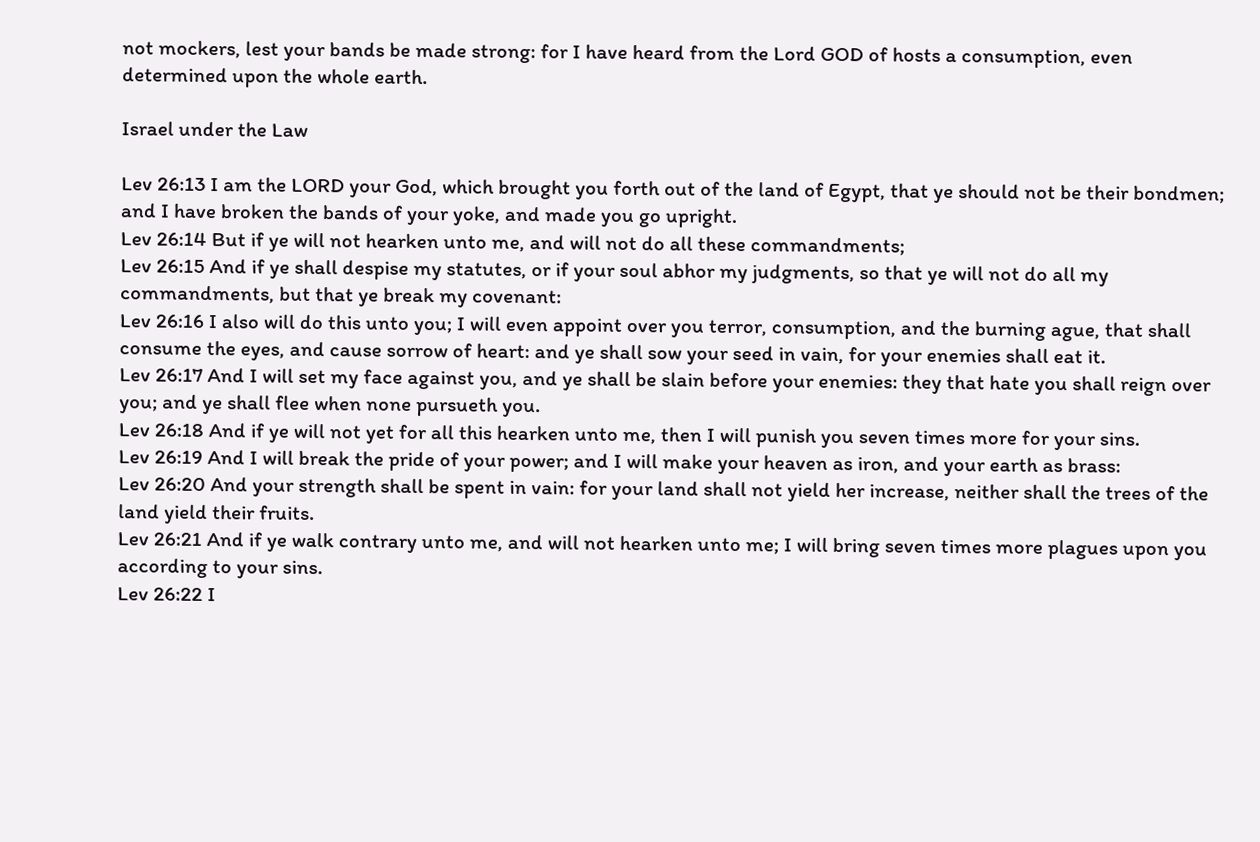not mockers, lest your bands be made strong: for I have heard from the Lord GOD of hosts a consumption, even determined upon the whole earth.

Israel under the Law

Lev 26:13 I am the LORD your God, which brought you forth out of the land of Egypt, that ye should not be their bondmen; and I have broken the bands of your yoke, and made you go upright.
Lev 26:14 But if ye will not hearken unto me, and will not do all these commandments;
Lev 26:15 And if ye shall despise my statutes, or if your soul abhor my judgments, so that ye will not do all my commandments, but that ye break my covenant:
Lev 26:16 I also will do this unto you; I will even appoint over you terror, consumption, and the burning ague, that shall consume the eyes, and cause sorrow of heart: and ye shall sow your seed in vain, for your enemies shall eat it.
Lev 26:17 And I will set my face against you, and ye shall be slain before your enemies: they that hate you shall reign over you; and ye shall flee when none pursueth you.
Lev 26:18 And if ye will not yet for all this hearken unto me, then I will punish you seven times more for your sins.
Lev 26:19 And I will break the pride of your power; and I will make your heaven as iron, and your earth as brass:
Lev 26:20 And your strength shall be spent in vain: for your land shall not yield her increase, neither shall the trees of the land yield their fruits.
Lev 26:21 And if ye walk contrary unto me, and will not hearken unto me; I will bring seven times more plagues upon you according to your sins.
Lev 26:22 I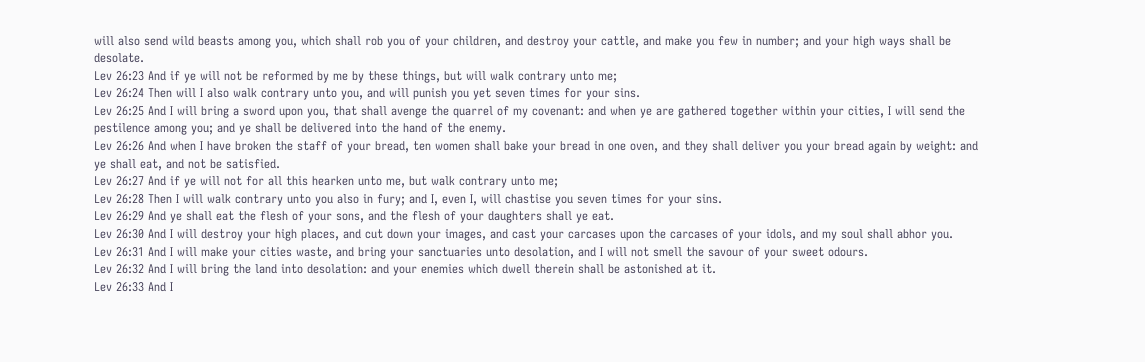will also send wild beasts among you, which shall rob you of your children, and destroy your cattle, and make you few in number; and your high ways shall be desolate.
Lev 26:23 And if ye will not be reformed by me by these things, but will walk contrary unto me;
Lev 26:24 Then will I also walk contrary unto you, and will punish you yet seven times for your sins.
Lev 26:25 And I will bring a sword upon you, that shall avenge the quarrel of my covenant: and when ye are gathered together within your cities, I will send the pestilence among you; and ye shall be delivered into the hand of the enemy.
Lev 26:26 And when I have broken the staff of your bread, ten women shall bake your bread in one oven, and they shall deliver you your bread again by weight: and ye shall eat, and not be satisfied.
Lev 26:27 And if ye will not for all this hearken unto me, but walk contrary unto me;
Lev 26:28 Then I will walk contrary unto you also in fury; and I, even I, will chastise you seven times for your sins.
Lev 26:29 And ye shall eat the flesh of your sons, and the flesh of your daughters shall ye eat.
Lev 26:30 And I will destroy your high places, and cut down your images, and cast your carcases upon the carcases of your idols, and my soul shall abhor you.
Lev 26:31 And I will make your cities waste, and bring your sanctuaries unto desolation, and I will not smell the savour of your sweet odours.
Lev 26:32 And I will bring the land into desolation: and your enemies which dwell therein shall be astonished at it.
Lev 26:33 And I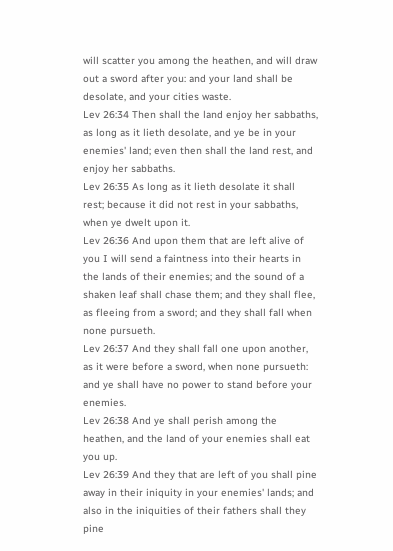will scatter you among the heathen, and will draw out a sword after you: and your land shall be desolate, and your cities waste.
Lev 26:34 Then shall the land enjoy her sabbaths, as long as it lieth desolate, and ye be in your enemies' land; even then shall the land rest, and enjoy her sabbaths.
Lev 26:35 As long as it lieth desolate it shall rest; because it did not rest in your sabbaths, when ye dwelt upon it.
Lev 26:36 And upon them that are left alive of you I will send a faintness into their hearts in the lands of their enemies; and the sound of a shaken leaf shall chase them; and they shall flee, as fleeing from a sword; and they shall fall when none pursueth.
Lev 26:37 And they shall fall one upon another, as it were before a sword, when none pursueth: and ye shall have no power to stand before your enemies.
Lev 26:38 And ye shall perish among the heathen, and the land of your enemies shall eat you up.
Lev 26:39 And they that are left of you shall pine away in their iniquity in your enemies' lands; and also in the iniquities of their fathers shall they pine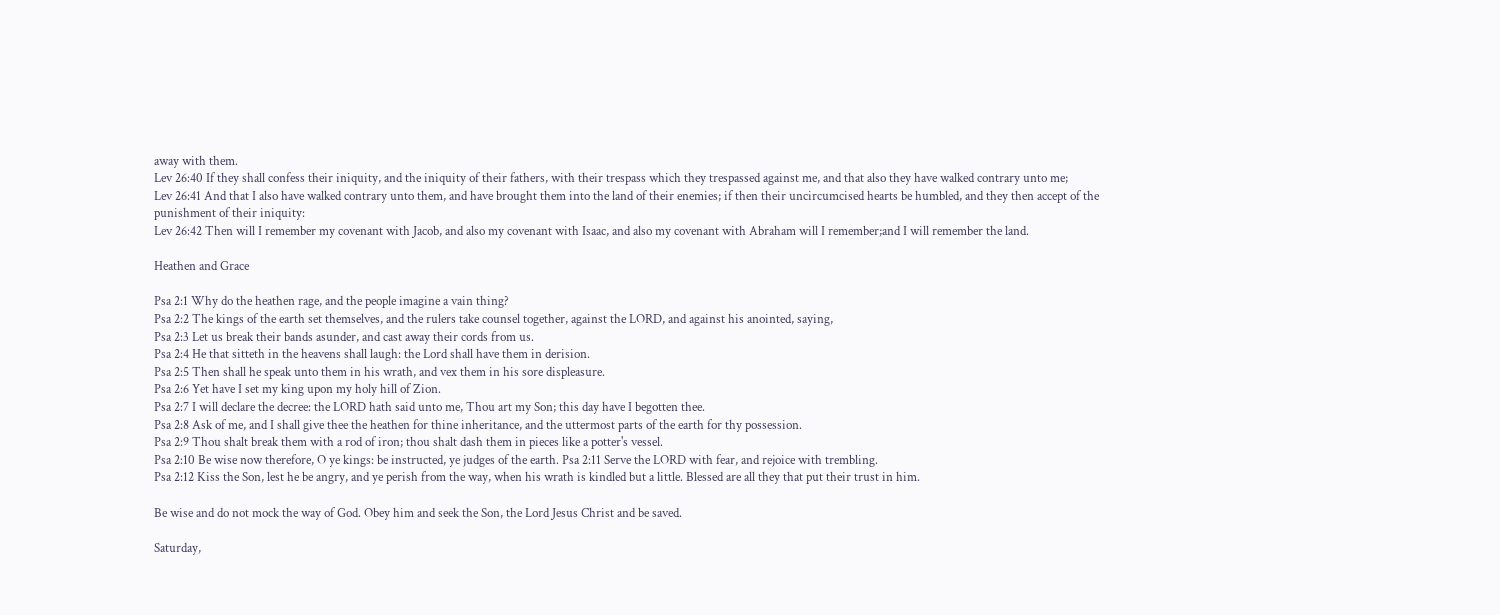away with them.
Lev 26:40 If they shall confess their iniquity, and the iniquity of their fathers, with their trespass which they trespassed against me, and that also they have walked contrary unto me;
Lev 26:41 And that I also have walked contrary unto them, and have brought them into the land of their enemies; if then their uncircumcised hearts be humbled, and they then accept of the punishment of their iniquity:
Lev 26:42 Then will I remember my covenant with Jacob, and also my covenant with Isaac, and also my covenant with Abraham will I remember;and I will remember the land.

Heathen and Grace

Psa 2:1 Why do the heathen rage, and the people imagine a vain thing?
Psa 2:2 The kings of the earth set themselves, and the rulers take counsel together, against the LORD, and against his anointed, saying,
Psa 2:3 Let us break their bands asunder, and cast away their cords from us.
Psa 2:4 He that sitteth in the heavens shall laugh: the Lord shall have them in derision.
Psa 2:5 Then shall he speak unto them in his wrath, and vex them in his sore displeasure.
Psa 2:6 Yet have I set my king upon my holy hill of Zion.
Psa 2:7 I will declare the decree: the LORD hath said unto me, Thou art my Son; this day have I begotten thee.
Psa 2:8 Ask of me, and I shall give thee the heathen for thine inheritance, and the uttermost parts of the earth for thy possession.
Psa 2:9 Thou shalt break them with a rod of iron; thou shalt dash them in pieces like a potter's vessel.
Psa 2:10 Be wise now therefore, O ye kings: be instructed, ye judges of the earth. Psa 2:11 Serve the LORD with fear, and rejoice with trembling.
Psa 2:12 Kiss the Son, lest he be angry, and ye perish from the way, when his wrath is kindled but a little. Blessed are all they that put their trust in him.

Be wise and do not mock the way of God. Obey him and seek the Son, the Lord Jesus Christ and be saved.

Saturday,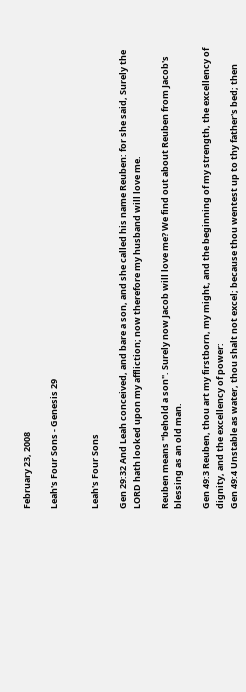February 23, 2008

Leah's Four Sons - Genesis 29


Leah's Four Sons

Gen 29:32 And Leah conceived, and bare a son, and she called his name Reuben: for she said, Surely the LORD hath looked upon my affliction; now therefore my husband will love me.

Reuben means "behold a son". Surely now Jacob will love me? We find out about Reuben from Jacob's blessing as an old man.

Gen 49:3 Reuben, thou art my firstborn, my might, and the beginning of my strength, the excellency of dignity, and the excellency of power:
Gen 49:4 Unstable as water, thou shalt not excel; because thou wentest up to thy father's bed; then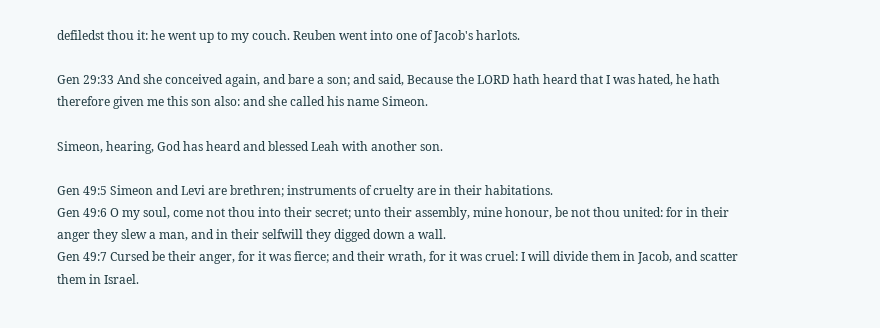defiledst thou it: he went up to my couch. Reuben went into one of Jacob's harlots.

Gen 29:33 And she conceived again, and bare a son; and said, Because the LORD hath heard that I was hated, he hath therefore given me this son also: and she called his name Simeon.

Simeon, hearing, God has heard and blessed Leah with another son.

Gen 49:5 Simeon and Levi are brethren; instruments of cruelty are in their habitations.
Gen 49:6 O my soul, come not thou into their secret; unto their assembly, mine honour, be not thou united: for in their anger they slew a man, and in their selfwill they digged down a wall.
Gen 49:7 Cursed be their anger, for it was fierce; and their wrath, for it was cruel: I will divide them in Jacob, and scatter them in Israel.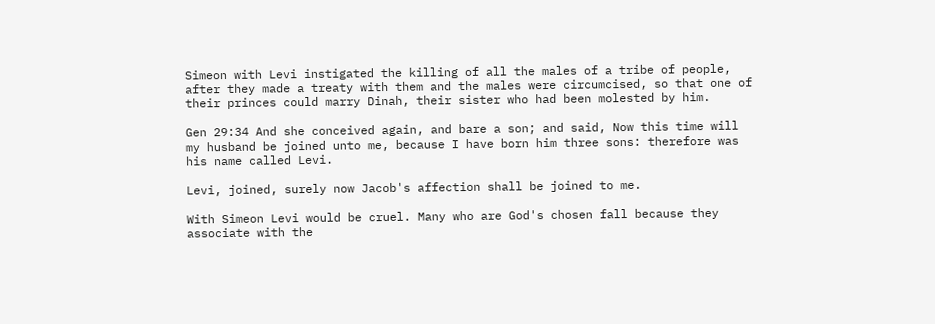Simeon with Levi instigated the killing of all the males of a tribe of people, after they made a treaty with them and the males were circumcised, so that one of their princes could marry Dinah, their sister who had been molested by him.

Gen 29:34 And she conceived again, and bare a son; and said, Now this time will my husband be joined unto me, because I have born him three sons: therefore was his name called Levi.

Levi, joined, surely now Jacob's affection shall be joined to me.

With Simeon Levi would be cruel. Many who are God's chosen fall because they associate with the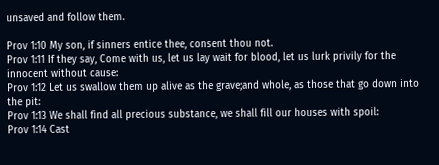unsaved and follow them.

Prov 1:10 My son, if sinners entice thee, consent thou not.
Prov 1:11 If they say, Come with us, let us lay wait for blood, let us lurk privily for the innocent without cause:
Prov 1:12 Let us swallow them up alive as the grave;and whole, as those that go down into the pit:
Prov 1:13 We shall find all precious substance, we shall fill our houses with spoil:
Prov 1:14 Cast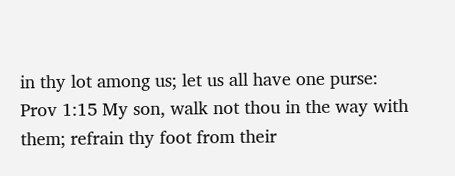in thy lot among us; let us all have one purse:
Prov 1:15 My son, walk not thou in the way with them; refrain thy foot from their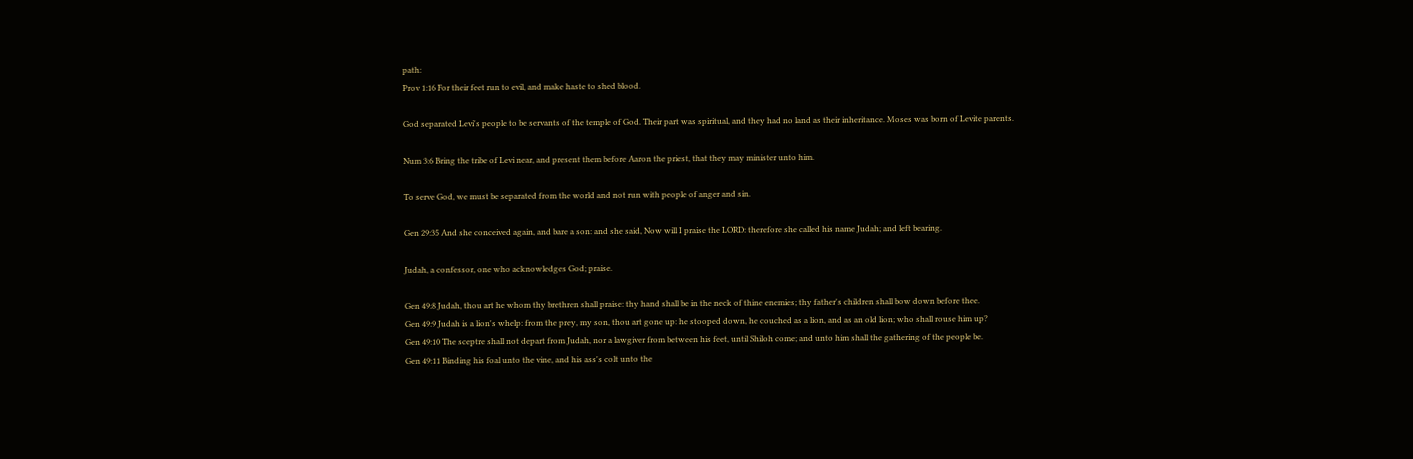path:
Prov 1:16 For their feet run to evil, and make haste to shed blood.

God separated Levi's people to be servants of the temple of God. Their part was spiritual, and they had no land as their inheritance. Moses was born of Levite parents.

Num 3:6 Bring the tribe of Levi near, and present them before Aaron the priest, that they may minister unto him.

To serve God, we must be separated from the world and not run with people of anger and sin.

Gen 29:35 And she conceived again, and bare a son: and she said, Now will I praise the LORD: therefore she called his name Judah; and left bearing.

Judah, a confessor, one who acknowledges God; praise.

Gen 49:8 Judah, thou art he whom thy brethren shall praise: thy hand shall be in the neck of thine enemies; thy father's children shall bow down before thee.
Gen 49:9 Judah is a lion's whelp: from the prey, my son, thou art gone up: he stooped down, he couched as a lion, and as an old lion; who shall rouse him up?
Gen 49:10 The sceptre shall not depart from Judah, nor a lawgiver from between his feet, until Shiloh come; and unto him shall the gathering of the people be.
Gen 49:11 Binding his foal unto the vine, and his ass's colt unto the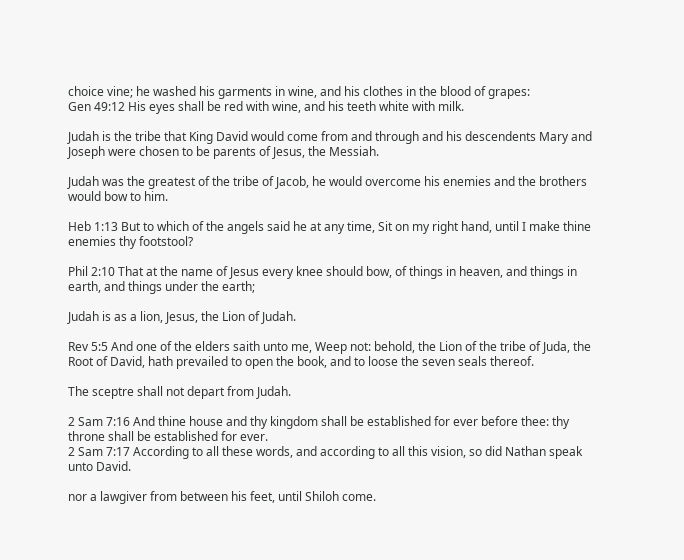choice vine; he washed his garments in wine, and his clothes in the blood of grapes:
Gen 49:12 His eyes shall be red with wine, and his teeth white with milk.

Judah is the tribe that King David would come from and through and his descendents Mary and Joseph were chosen to be parents of Jesus, the Messiah.

Judah was the greatest of the tribe of Jacob, he would overcome his enemies and the brothers would bow to him.

Heb 1:13 But to which of the angels said he at any time, Sit on my right hand, until I make thine enemies thy footstool?

Phil 2:10 That at the name of Jesus every knee should bow, of things in heaven, and things in earth, and things under the earth;

Judah is as a lion, Jesus, the Lion of Judah.

Rev 5:5 And one of the elders saith unto me, Weep not: behold, the Lion of the tribe of Juda, the Root of David, hath prevailed to open the book, and to loose the seven seals thereof.

The sceptre shall not depart from Judah.

2 Sam 7:16 And thine house and thy kingdom shall be established for ever before thee: thy throne shall be established for ever.
2 Sam 7:17 According to all these words, and according to all this vision, so did Nathan speak unto David.

nor a lawgiver from between his feet, until Shiloh come.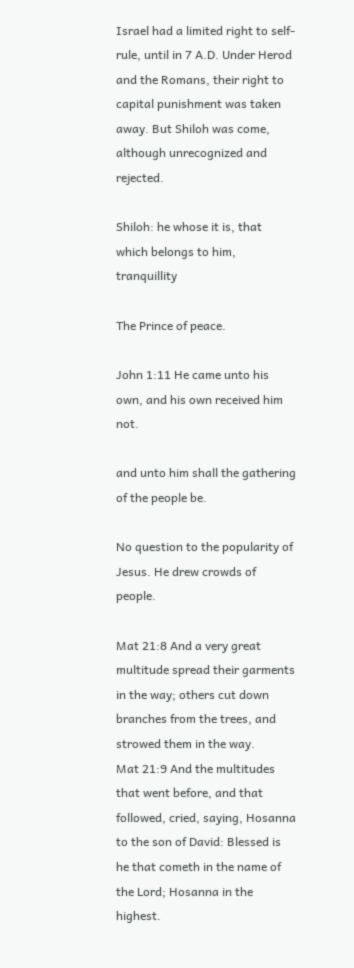Israel had a limited right to self-rule, until in 7 A.D. Under Herod and the Romans, their right to capital punishment was taken away. But Shiloh was come, although unrecognized and rejected.

Shiloh: he whose it is, that which belongs to him, tranquillity

The Prince of peace.

John 1:11 He came unto his own, and his own received him not.

and unto him shall the gathering of the people be.

No question to the popularity of Jesus. He drew crowds of people.

Mat 21:8 And a very great multitude spread their garments in the way; others cut down branches from the trees, and strowed them in the way.
Mat 21:9 And the multitudes that went before, and that followed, cried, saying, Hosanna to the son of David: Blessed is he that cometh in the name of the Lord; Hosanna in the highest.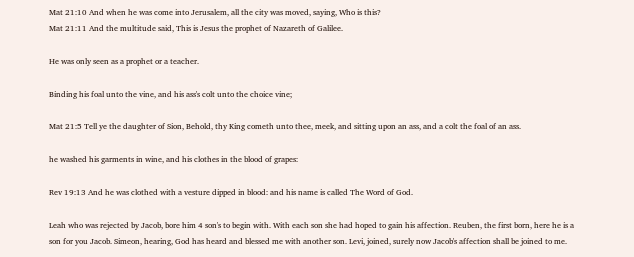Mat 21:10 And when he was come into Jerusalem, all the city was moved, saying, Who is this?
Mat 21:11 And the multitude said, This is Jesus the prophet of Nazareth of Galilee.

He was only seen as a prophet or a teacher.

Binding his foal unto the vine, and his ass's colt unto the choice vine;

Mat 21:5 Tell ye the daughter of Sion, Behold, thy King cometh unto thee, meek, and sitting upon an ass, and a colt the foal of an ass.

he washed his garments in wine, and his clothes in the blood of grapes:

Rev 19:13 And he was clothed with a vesture dipped in blood: and his name is called The Word of God.

Leah who was rejected by Jacob, bore him 4 son's to begin with. With each son she had hoped to gain his affection. Reuben, the first born, here he is a son for you Jacob. Simeon, hearing, God has heard and blessed me with another son. Levi, joined, surely now Jacob's affection shall be joined to me.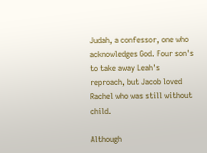Judah, a confessor, one who acknowledges God. Four son's to take away Leah's reproach, but Jacob loved Rachel who was still without child.

Although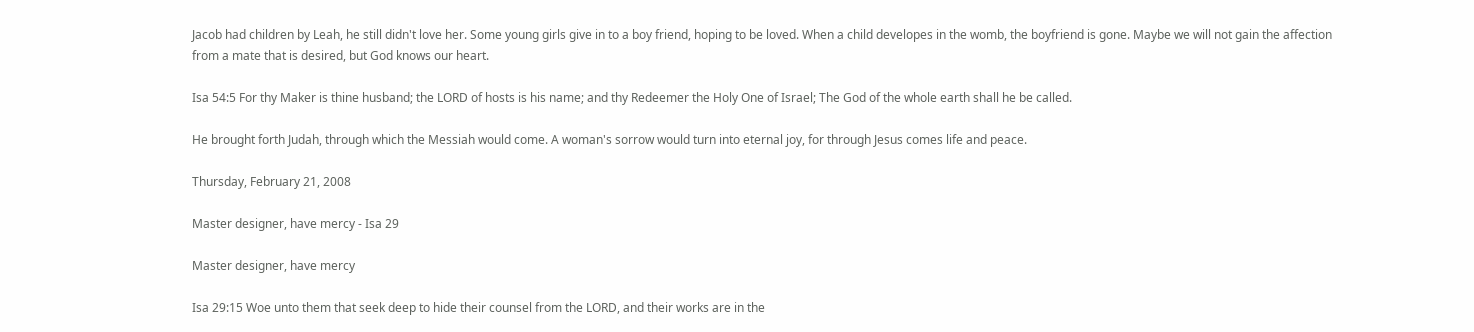Jacob had children by Leah, he still didn't love her. Some young girls give in to a boy friend, hoping to be loved. When a child developes in the womb, the boyfriend is gone. Maybe we will not gain the affection from a mate that is desired, but God knows our heart.

Isa 54:5 For thy Maker is thine husband; the LORD of hosts is his name; and thy Redeemer the Holy One of Israel; The God of the whole earth shall he be called.

He brought forth Judah, through which the Messiah would come. A woman's sorrow would turn into eternal joy, for through Jesus comes life and peace.

Thursday, February 21, 2008

Master designer, have mercy - Isa 29

Master designer, have mercy

Isa 29:15 Woe unto them that seek deep to hide their counsel from the LORD, and their works are in the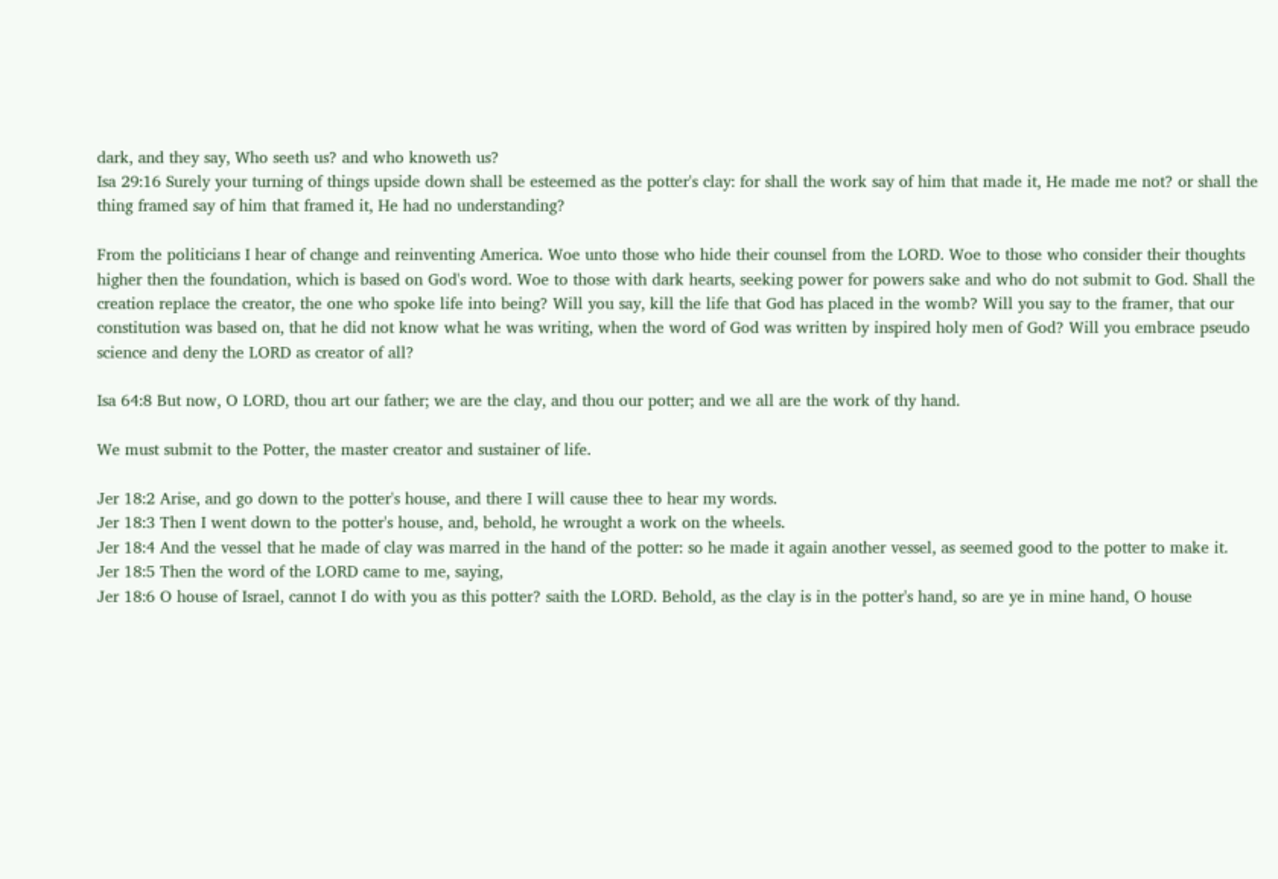dark, and they say, Who seeth us? and who knoweth us?
Isa 29:16 Surely your turning of things upside down shall be esteemed as the potter's clay: for shall the work say of him that made it, He made me not? or shall the thing framed say of him that framed it, He had no understanding?

From the politicians I hear of change and reinventing America. Woe unto those who hide their counsel from the LORD. Woe to those who consider their thoughts higher then the foundation, which is based on God's word. Woe to those with dark hearts, seeking power for powers sake and who do not submit to God. Shall the creation replace the creator, the one who spoke life into being? Will you say, kill the life that God has placed in the womb? Will you say to the framer, that our constitution was based on, that he did not know what he was writing, when the word of God was written by inspired holy men of God? Will you embrace pseudo science and deny the LORD as creator of all?

Isa 64:8 But now, O LORD, thou art our father; we are the clay, and thou our potter; and we all are the work of thy hand.

We must submit to the Potter, the master creator and sustainer of life.

Jer 18:2 Arise, and go down to the potter's house, and there I will cause thee to hear my words.
Jer 18:3 Then I went down to the potter's house, and, behold, he wrought a work on the wheels.
Jer 18:4 And the vessel that he made of clay was marred in the hand of the potter: so he made it again another vessel, as seemed good to the potter to make it.
Jer 18:5 Then the word of the LORD came to me, saying,
Jer 18:6 O house of Israel, cannot I do with you as this potter? saith the LORD. Behold, as the clay is in the potter's hand, so are ye in mine hand, O house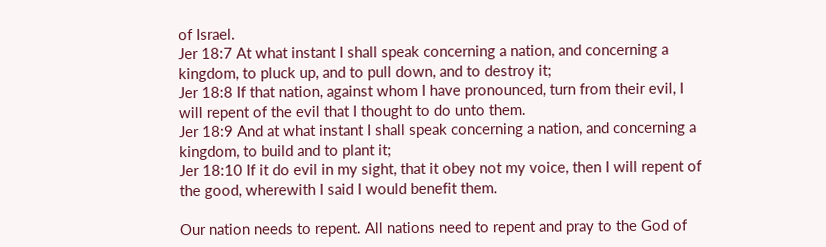of Israel.
Jer 18:7 At what instant I shall speak concerning a nation, and concerning a kingdom, to pluck up, and to pull down, and to destroy it;
Jer 18:8 If that nation, against whom I have pronounced, turn from their evil, I will repent of the evil that I thought to do unto them.
Jer 18:9 And at what instant I shall speak concerning a nation, and concerning a kingdom, to build and to plant it;
Jer 18:10 If it do evil in my sight, that it obey not my voice, then I will repent of the good, wherewith I said I would benefit them.

Our nation needs to repent. All nations need to repent and pray to the God of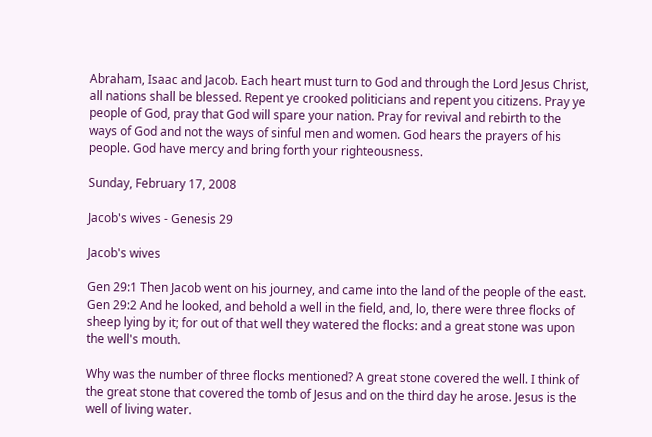Abraham, Isaac and Jacob. Each heart must turn to God and through the Lord Jesus Christ, all nations shall be blessed. Repent ye crooked politicians and repent you citizens. Pray ye people of God, pray that God will spare your nation. Pray for revival and rebirth to the ways of God and not the ways of sinful men and women. God hears the prayers of his people. God have mercy and bring forth your righteousness.

Sunday, February 17, 2008

Jacob's wives - Genesis 29

Jacob's wives

Gen 29:1 Then Jacob went on his journey, and came into the land of the people of the east.
Gen 29:2 And he looked, and behold a well in the field, and, lo, there were three flocks of sheep lying by it; for out of that well they watered the flocks: and a great stone was upon the well's mouth.

Why was the number of three flocks mentioned? A great stone covered the well. I think of the great stone that covered the tomb of Jesus and on the third day he arose. Jesus is the well of living water.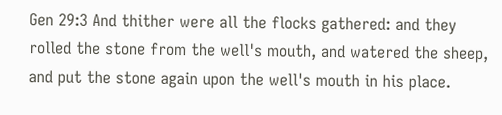Gen 29:3 And thither were all the flocks gathered: and they rolled the stone from the well's mouth, and watered the sheep, and put the stone again upon the well's mouth in his place.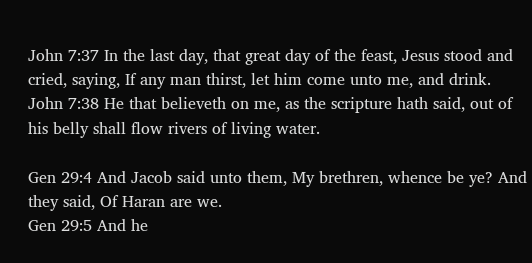John 7:37 In the last day, that great day of the feast, Jesus stood and cried, saying, If any man thirst, let him come unto me, and drink.
John 7:38 He that believeth on me, as the scripture hath said, out of his belly shall flow rivers of living water.

Gen 29:4 And Jacob said unto them, My brethren, whence be ye? And they said, Of Haran are we.
Gen 29:5 And he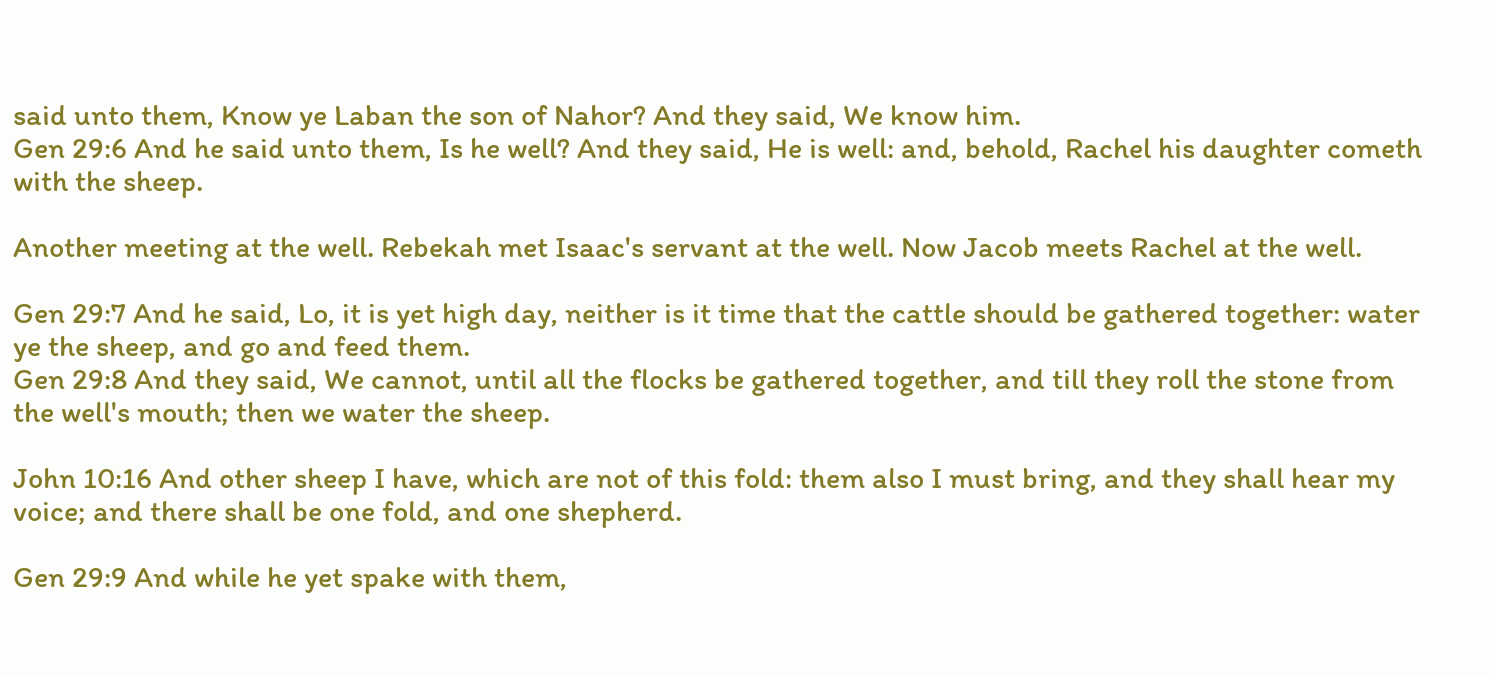said unto them, Know ye Laban the son of Nahor? And they said, We know him.
Gen 29:6 And he said unto them, Is he well? And they said, He is well: and, behold, Rachel his daughter cometh with the sheep.

Another meeting at the well. Rebekah met Isaac's servant at the well. Now Jacob meets Rachel at the well.

Gen 29:7 And he said, Lo, it is yet high day, neither is it time that the cattle should be gathered together: water ye the sheep, and go and feed them.
Gen 29:8 And they said, We cannot, until all the flocks be gathered together, and till they roll the stone from the well's mouth; then we water the sheep.

John 10:16 And other sheep I have, which are not of this fold: them also I must bring, and they shall hear my voice; and there shall be one fold, and one shepherd.

Gen 29:9 And while he yet spake with them,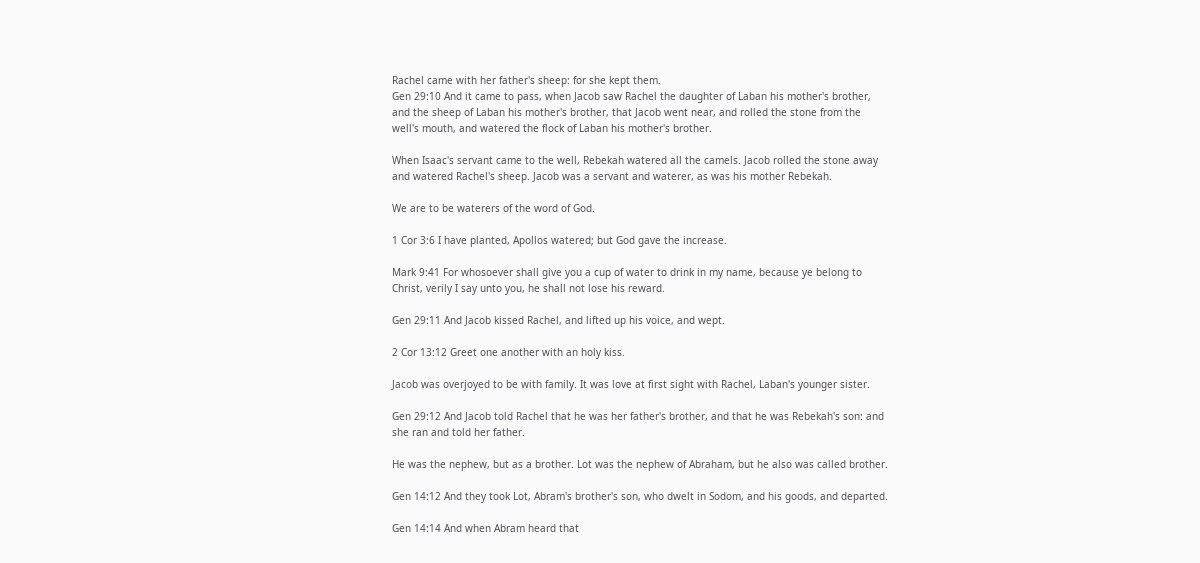Rachel came with her father's sheep: for she kept them.
Gen 29:10 And it came to pass, when Jacob saw Rachel the daughter of Laban his mother's brother, and the sheep of Laban his mother's brother, that Jacob went near, and rolled the stone from the well's mouth, and watered the flock of Laban his mother's brother.

When Isaac's servant came to the well, Rebekah watered all the camels. Jacob rolled the stone away and watered Rachel's sheep. Jacob was a servant and waterer, as was his mother Rebekah.

We are to be waterers of the word of God.

1 Cor 3:6 I have planted, Apollos watered; but God gave the increase.

Mark 9:41 For whosoever shall give you a cup of water to drink in my name, because ye belong to Christ, verily I say unto you, he shall not lose his reward.

Gen 29:11 And Jacob kissed Rachel, and lifted up his voice, and wept.

2 Cor 13:12 Greet one another with an holy kiss.

Jacob was overjoyed to be with family. It was love at first sight with Rachel, Laban's younger sister.

Gen 29:12 And Jacob told Rachel that he was her father's brother, and that he was Rebekah's son: and she ran and told her father.

He was the nephew, but as a brother. Lot was the nephew of Abraham, but he also was called brother.

Gen 14:12 And they took Lot, Abram's brother's son, who dwelt in Sodom, and his goods, and departed.

Gen 14:14 And when Abram heard that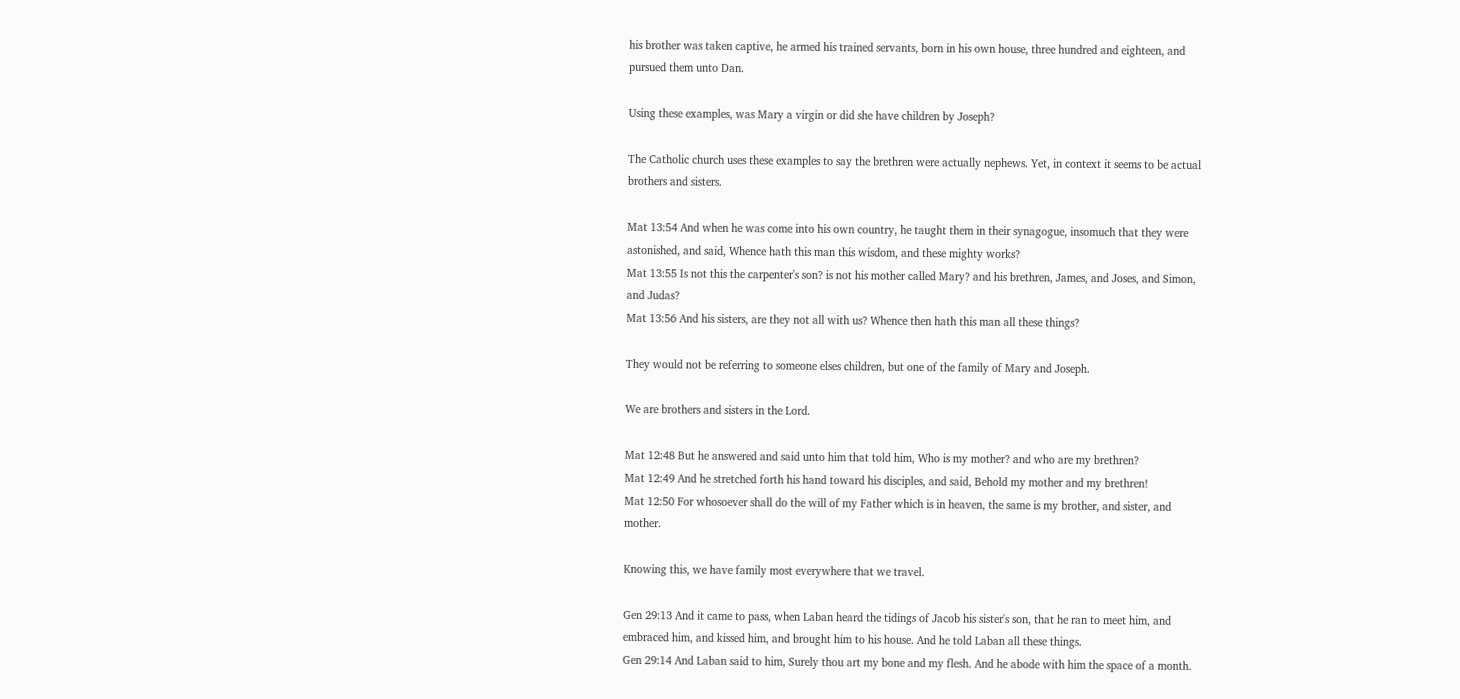his brother was taken captive, he armed his trained servants, born in his own house, three hundred and eighteen, and pursued them unto Dan.

Using these examples, was Mary a virgin or did she have children by Joseph?

The Catholic church uses these examples to say the brethren were actually nephews. Yet, in context it seems to be actual brothers and sisters.

Mat 13:54 And when he was come into his own country, he taught them in their synagogue, insomuch that they were astonished, and said, Whence hath this man this wisdom, and these mighty works?
Mat 13:55 Is not this the carpenter's son? is not his mother called Mary? and his brethren, James, and Joses, and Simon, and Judas?
Mat 13:56 And his sisters, are they not all with us? Whence then hath this man all these things?

They would not be referring to someone elses children, but one of the family of Mary and Joseph.

We are brothers and sisters in the Lord.

Mat 12:48 But he answered and said unto him that told him, Who is my mother? and who are my brethren?
Mat 12:49 And he stretched forth his hand toward his disciples, and said, Behold my mother and my brethren!
Mat 12:50 For whosoever shall do the will of my Father which is in heaven, the same is my brother, and sister, and mother.

Knowing this, we have family most everywhere that we travel.

Gen 29:13 And it came to pass, when Laban heard the tidings of Jacob his sister's son, that he ran to meet him, and embraced him, and kissed him, and brought him to his house. And he told Laban all these things.
Gen 29:14 And Laban said to him, Surely thou art my bone and my flesh. And he abode with him the space of a month.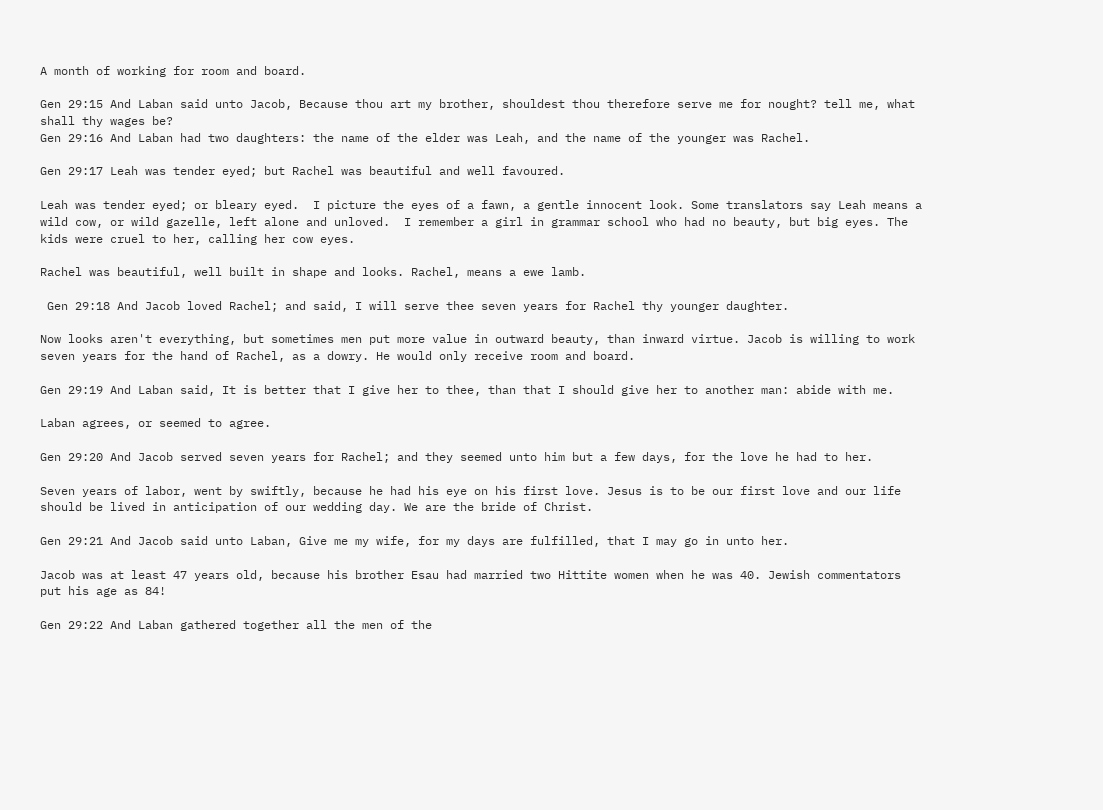A month of working for room and board.

Gen 29:15 And Laban said unto Jacob, Because thou art my brother, shouldest thou therefore serve me for nought? tell me, what shall thy wages be?
Gen 29:16 And Laban had two daughters: the name of the elder was Leah, and the name of the younger was Rachel.

Gen 29:17 Leah was tender eyed; but Rachel was beautiful and well favoured.

Leah was tender eyed; or bleary eyed.  I picture the eyes of a fawn, a gentle innocent look. Some translators say Leah means a wild cow, or wild gazelle, left alone and unloved.  I remember a girl in grammar school who had no beauty, but big eyes. The kids were cruel to her, calling her cow eyes.

Rachel was beautiful, well built in shape and looks. Rachel, means a ewe lamb.

 Gen 29:18 And Jacob loved Rachel; and said, I will serve thee seven years for Rachel thy younger daughter.

Now looks aren't everything, but sometimes men put more value in outward beauty, than inward virtue. Jacob is willing to work seven years for the hand of Rachel, as a dowry. He would only receive room and board.

Gen 29:19 And Laban said, It is better that I give her to thee, than that I should give her to another man: abide with me.

Laban agrees, or seemed to agree.

Gen 29:20 And Jacob served seven years for Rachel; and they seemed unto him but a few days, for the love he had to her.

Seven years of labor, went by swiftly, because he had his eye on his first love. Jesus is to be our first love and our life should be lived in anticipation of our wedding day. We are the bride of Christ.

Gen 29:21 And Jacob said unto Laban, Give me my wife, for my days are fulfilled, that I may go in unto her.

Jacob was at least 47 years old, because his brother Esau had married two Hittite women when he was 40. Jewish commentators put his age as 84!

Gen 29:22 And Laban gathered together all the men of the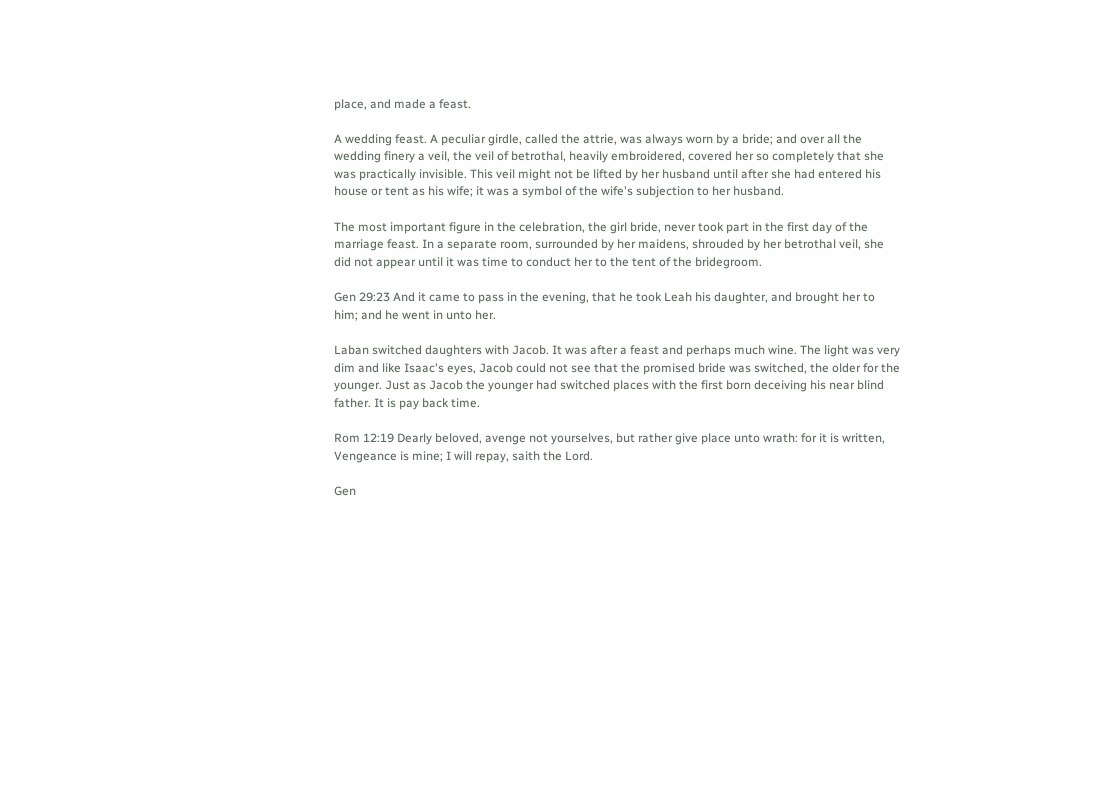place, and made a feast.

A wedding feast. A peculiar girdle, called the attrie, was always worn by a bride; and over all the wedding finery a veil, the veil of betrothal, heavily embroidered, covered her so completely that she was practically invisible. This veil might not be lifted by her husband until after she had entered his house or tent as his wife; it was a symbol of the wife's subjection to her husband.

The most important figure in the celebration, the girl bride, never took part in the first day of the marriage feast. In a separate room, surrounded by her maidens, shrouded by her betrothal veil, she did not appear until it was time to conduct her to the tent of the bridegroom.

Gen 29:23 And it came to pass in the evening, that he took Leah his daughter, and brought her to him; and he went in unto her.

Laban switched daughters with Jacob. It was after a feast and perhaps much wine. The light was very dim and like Isaac's eyes, Jacob could not see that the promised bride was switched, the older for the younger. Just as Jacob the younger had switched places with the first born deceiving his near blind father. It is pay back time.

Rom 12:19 Dearly beloved, avenge not yourselves, but rather give place unto wrath: for it is written, Vengeance is mine; I will repay, saith the Lord.

Gen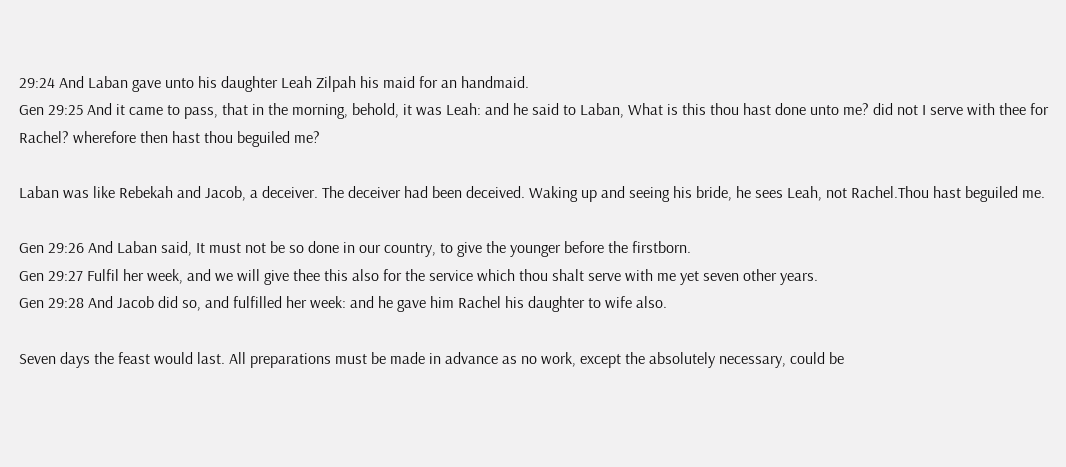29:24 And Laban gave unto his daughter Leah Zilpah his maid for an handmaid.
Gen 29:25 And it came to pass, that in the morning, behold, it was Leah: and he said to Laban, What is this thou hast done unto me? did not I serve with thee for Rachel? wherefore then hast thou beguiled me?

Laban was like Rebekah and Jacob, a deceiver. The deceiver had been deceived. Waking up and seeing his bride, he sees Leah, not Rachel.Thou hast beguiled me.

Gen 29:26 And Laban said, It must not be so done in our country, to give the younger before the firstborn.
Gen 29:27 Fulfil her week, and we will give thee this also for the service which thou shalt serve with me yet seven other years.
Gen 29:28 And Jacob did so, and fulfilled her week: and he gave him Rachel his daughter to wife also.

Seven days the feast would last. All preparations must be made in advance as no work, except the absolutely necessary, could be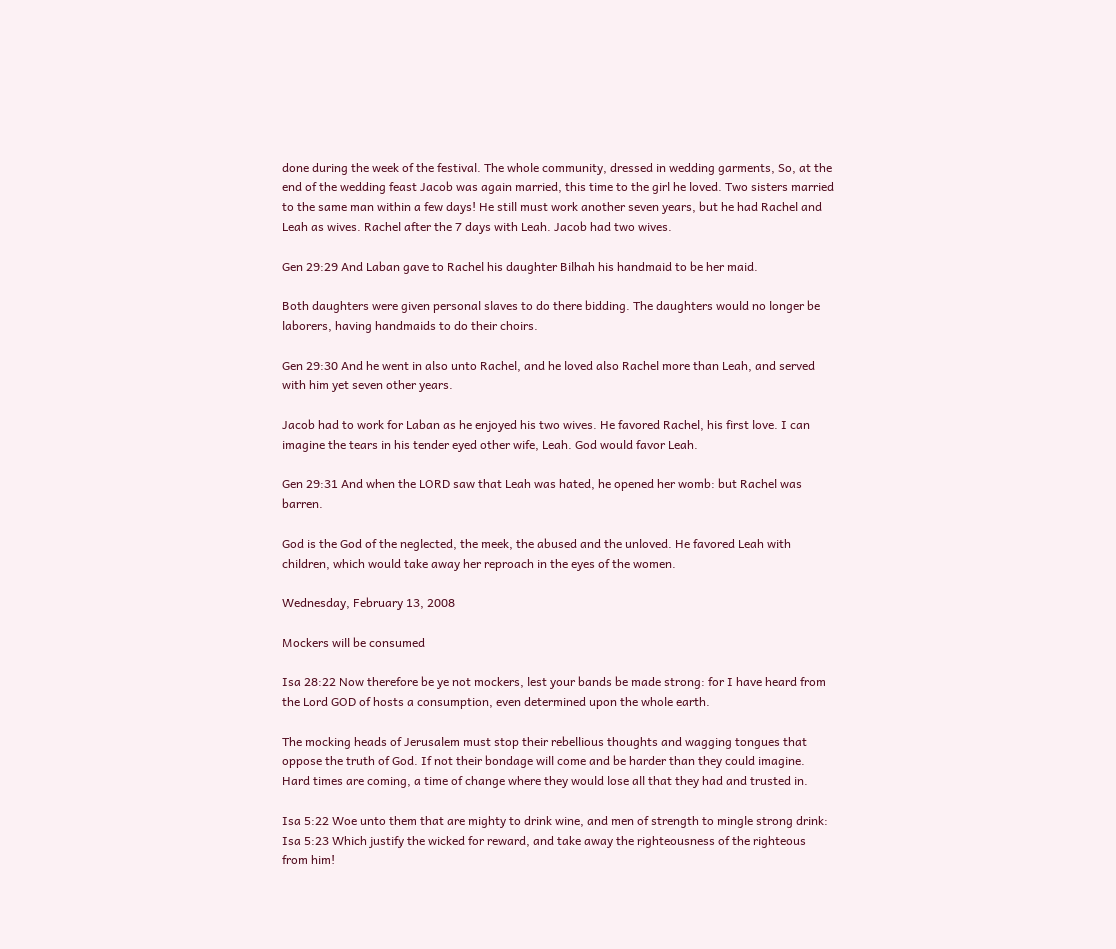done during the week of the festival. The whole community, dressed in wedding garments, So, at the end of the wedding feast Jacob was again married, this time to the girl he loved. Two sisters married to the same man within a few days! He still must work another seven years, but he had Rachel and Leah as wives. Rachel after the 7 days with Leah. Jacob had two wives.

Gen 29:29 And Laban gave to Rachel his daughter Bilhah his handmaid to be her maid.

Both daughters were given personal slaves to do there bidding. The daughters would no longer be laborers, having handmaids to do their choirs.

Gen 29:30 And he went in also unto Rachel, and he loved also Rachel more than Leah, and served with him yet seven other years.

Jacob had to work for Laban as he enjoyed his two wives. He favored Rachel, his first love. I can imagine the tears in his tender eyed other wife, Leah. God would favor Leah.

Gen 29:31 And when the LORD saw that Leah was hated, he opened her womb: but Rachel was barren.

God is the God of the neglected, the meek, the abused and the unloved. He favored Leah with children, which would take away her reproach in the eyes of the women.

Wednesday, February 13, 2008

Mockers will be consumed

Isa 28:22 Now therefore be ye not mockers, lest your bands be made strong: for I have heard from the Lord GOD of hosts a consumption, even determined upon the whole earth.

The mocking heads of Jerusalem must stop their rebellious thoughts and wagging tongues that oppose the truth of God. If not their bondage will come and be harder than they could imagine. Hard times are coming, a time of change where they would lose all that they had and trusted in.

Isa 5:22 Woe unto them that are mighty to drink wine, and men of strength to mingle strong drink:
Isa 5:23 Which justify the wicked for reward, and take away the righteousness of the righteous from him!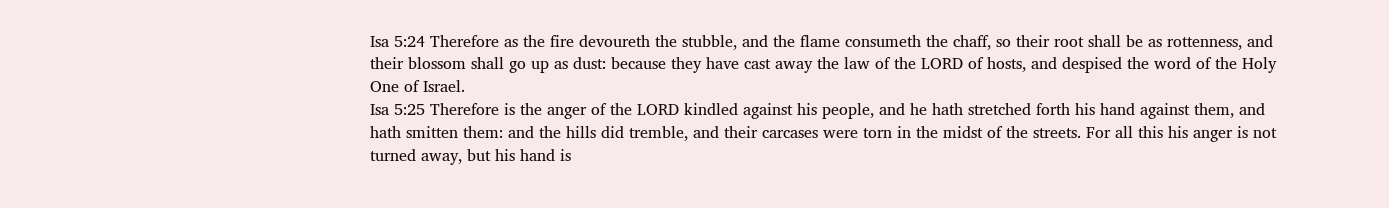Isa 5:24 Therefore as the fire devoureth the stubble, and the flame consumeth the chaff, so their root shall be as rottenness, and their blossom shall go up as dust: because they have cast away the law of the LORD of hosts, and despised the word of the Holy One of Israel.
Isa 5:25 Therefore is the anger of the LORD kindled against his people, and he hath stretched forth his hand against them, and hath smitten them: and the hills did tremble, and their carcases were torn in the midst of the streets. For all this his anger is not turned away, but his hand is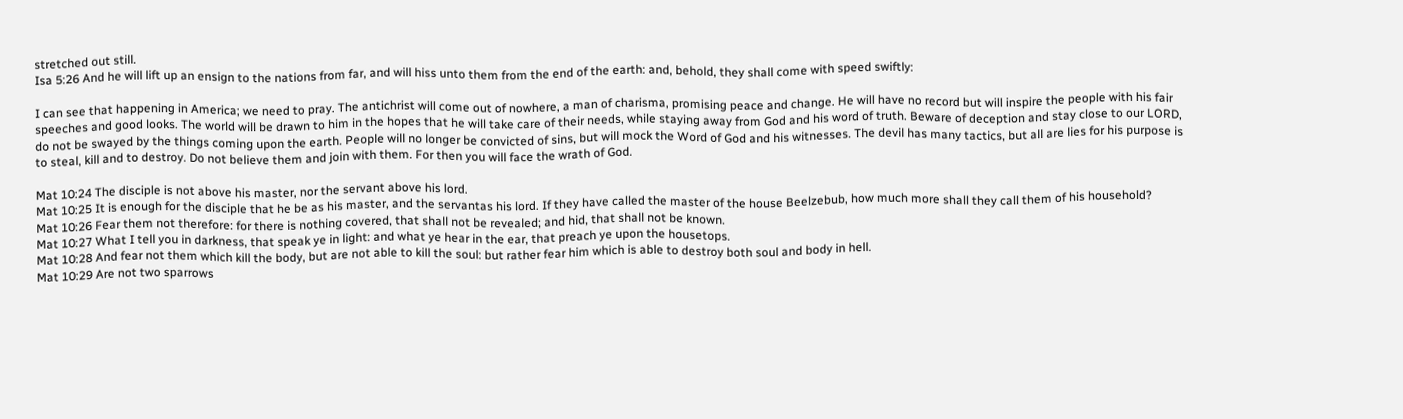stretched out still.
Isa 5:26 And he will lift up an ensign to the nations from far, and will hiss unto them from the end of the earth: and, behold, they shall come with speed swiftly:

I can see that happening in America; we need to pray. The antichrist will come out of nowhere, a man of charisma, promising peace and change. He will have no record but will inspire the people with his fair speeches and good looks. The world will be drawn to him in the hopes that he will take care of their needs, while staying away from God and his word of truth. Beware of deception and stay close to our LORD, do not be swayed by the things coming upon the earth. People will no longer be convicted of sins, but will mock the Word of God and his witnesses. The devil has many tactics, but all are lies for his purpose is to steal, kill and to destroy. Do not believe them and join with them. For then you will face the wrath of God.

Mat 10:24 The disciple is not above his master, nor the servant above his lord.
Mat 10:25 It is enough for the disciple that he be as his master, and the servantas his lord. If they have called the master of the house Beelzebub, how much more shall they call them of his household?
Mat 10:26 Fear them not therefore: for there is nothing covered, that shall not be revealed; and hid, that shall not be known.
Mat 10:27 What I tell you in darkness, that speak ye in light: and what ye hear in the ear, that preach ye upon the housetops.
Mat 10:28 And fear not them which kill the body, but are not able to kill the soul: but rather fear him which is able to destroy both soul and body in hell.
Mat 10:29 Are not two sparrows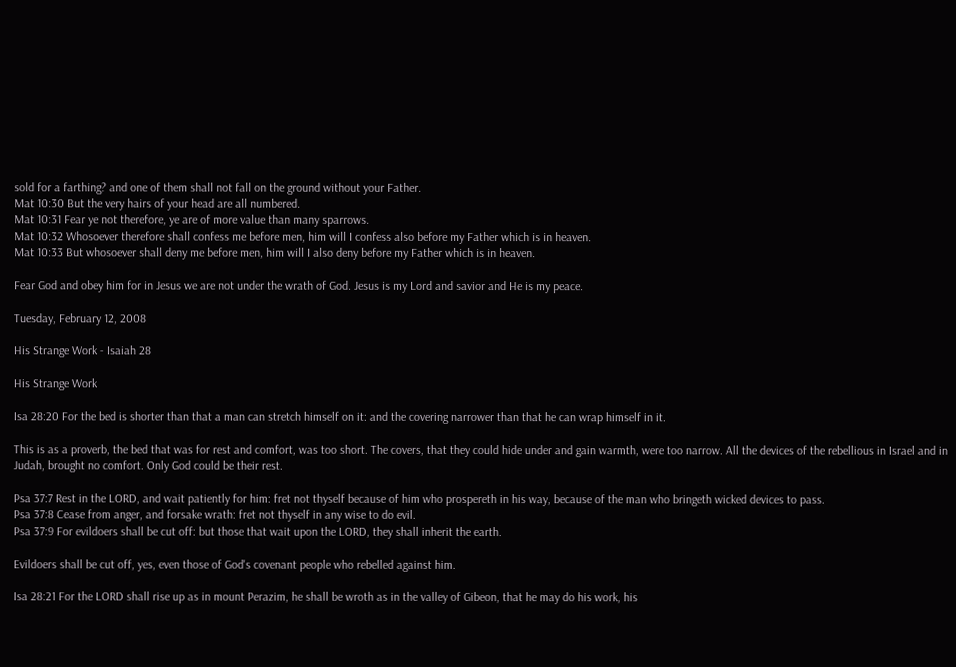sold for a farthing? and one of them shall not fall on the ground without your Father.
Mat 10:30 But the very hairs of your head are all numbered.
Mat 10:31 Fear ye not therefore, ye are of more value than many sparrows.
Mat 10:32 Whosoever therefore shall confess me before men, him will I confess also before my Father which is in heaven.
Mat 10:33 But whosoever shall deny me before men, him will I also deny before my Father which is in heaven.

Fear God and obey him for in Jesus we are not under the wrath of God. Jesus is my Lord and savior and He is my peace.

Tuesday, February 12, 2008

His Strange Work - Isaiah 28

His Strange Work

Isa 28:20 For the bed is shorter than that a man can stretch himself on it: and the covering narrower than that he can wrap himself in it.

This is as a proverb, the bed that was for rest and comfort, was too short. The covers, that they could hide under and gain warmth, were too narrow. All the devices of the rebellious in Israel and in Judah, brought no comfort. Only God could be their rest.

Psa 37:7 Rest in the LORD, and wait patiently for him: fret not thyself because of him who prospereth in his way, because of the man who bringeth wicked devices to pass.
Psa 37:8 Cease from anger, and forsake wrath: fret not thyself in any wise to do evil.
Psa 37:9 For evildoers shall be cut off: but those that wait upon the LORD, they shall inherit the earth.

Evildoers shall be cut off, yes, even those of God's covenant people who rebelled against him.

Isa 28:21 For the LORD shall rise up as in mount Perazim, he shall be wroth as in the valley of Gibeon, that he may do his work, his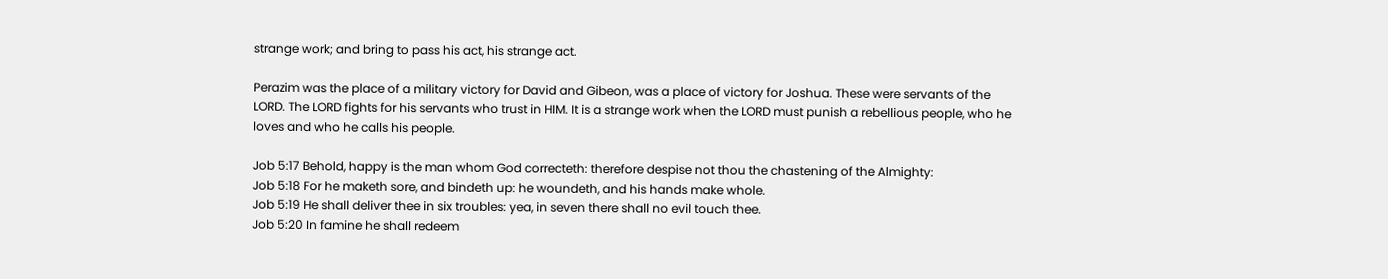strange work; and bring to pass his act, his strange act.

Perazim was the place of a military victory for David and Gibeon, was a place of victory for Joshua. These were servants of the LORD. The LORD fights for his servants who trust in HIM. It is a strange work when the LORD must punish a rebellious people, who he loves and who he calls his people.

Job 5:17 Behold, happy is the man whom God correcteth: therefore despise not thou the chastening of the Almighty:
Job 5:18 For he maketh sore, and bindeth up: he woundeth, and his hands make whole.
Job 5:19 He shall deliver thee in six troubles: yea, in seven there shall no evil touch thee.
Job 5:20 In famine he shall redeem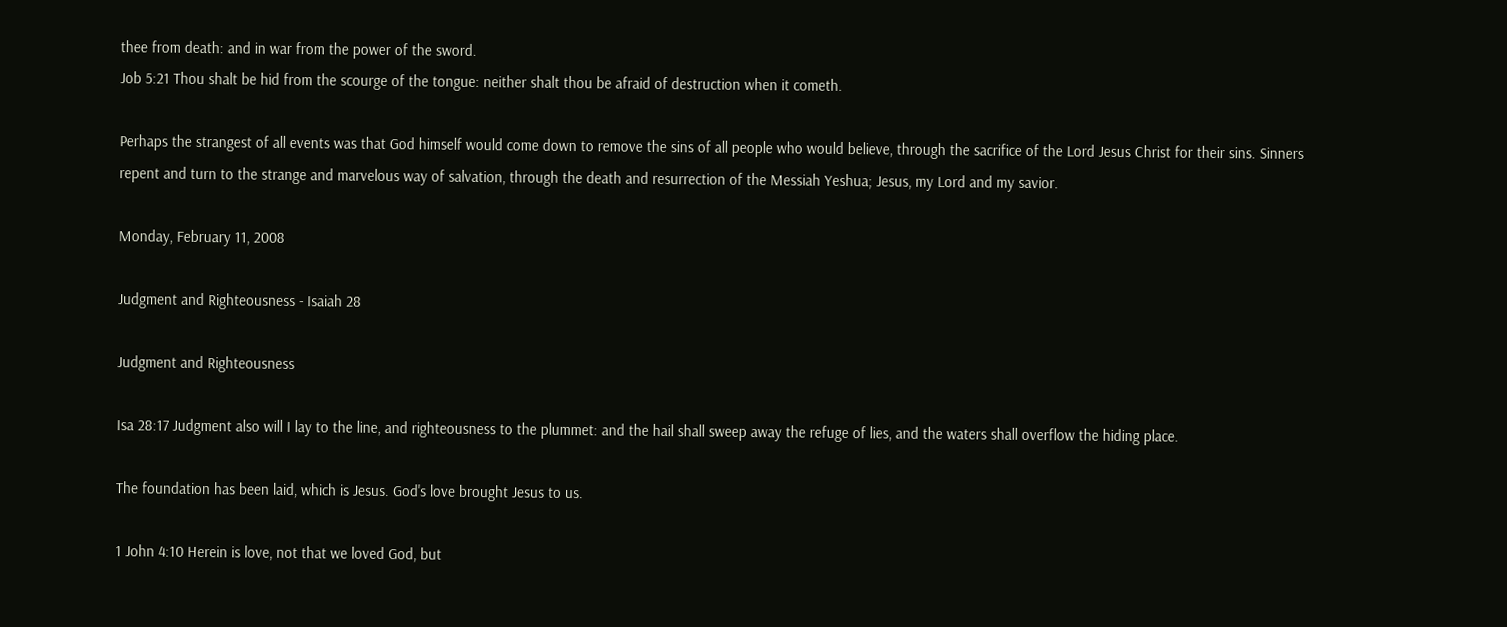thee from death: and in war from the power of the sword.
Job 5:21 Thou shalt be hid from the scourge of the tongue: neither shalt thou be afraid of destruction when it cometh.

Perhaps the strangest of all events was that God himself would come down to remove the sins of all people who would believe, through the sacrifice of the Lord Jesus Christ for their sins. Sinners repent and turn to the strange and marvelous way of salvation, through the death and resurrection of the Messiah Yeshua; Jesus, my Lord and my savior.

Monday, February 11, 2008

Judgment and Righteousness - Isaiah 28

Judgment and Righteousness

Isa 28:17 Judgment also will I lay to the line, and righteousness to the plummet: and the hail shall sweep away the refuge of lies, and the waters shall overflow the hiding place.

The foundation has been laid, which is Jesus. God's love brought Jesus to us.

1 John 4:10 Herein is love, not that we loved God, but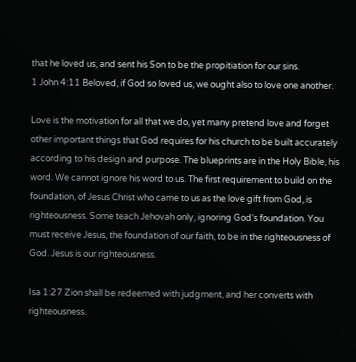that he loved us, and sent his Son to be the propitiation for our sins.
1 John 4:11 Beloved, if God so loved us, we ought also to love one another.

Love is the motivation for all that we do, yet many pretend love and forget other important things that God requires for his church to be built accurately according to his design and purpose. The blueprints are in the Holy Bible, his word. We cannot ignore his word to us. The first requirement to build on the foundation, of Jesus Christ who came to us as the love gift from God, is righteousness. Some teach Jehovah only, ignoring God's foundation. You must receive Jesus, the foundation of our faith, to be in the righteousness of God. Jesus is our righteousness.

Isa 1:27 Zion shall be redeemed with judgment, and her converts with righteousness.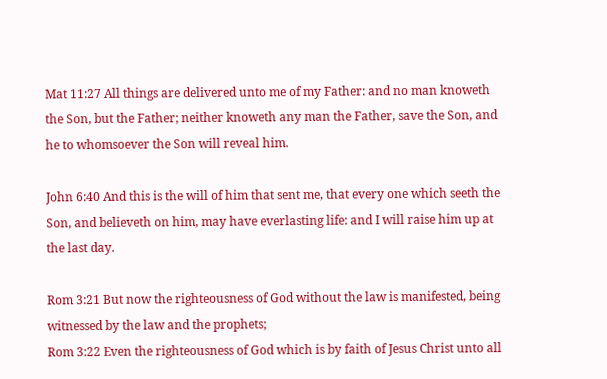Mat 11:27 All things are delivered unto me of my Father: and no man knoweth the Son, but the Father; neither knoweth any man the Father, save the Son, and he to whomsoever the Son will reveal him.

John 6:40 And this is the will of him that sent me, that every one which seeth the Son, and believeth on him, may have everlasting life: and I will raise him up at the last day.

Rom 3:21 But now the righteousness of God without the law is manifested, being witnessed by the law and the prophets;
Rom 3:22 Even the righteousness of God which is by faith of Jesus Christ unto all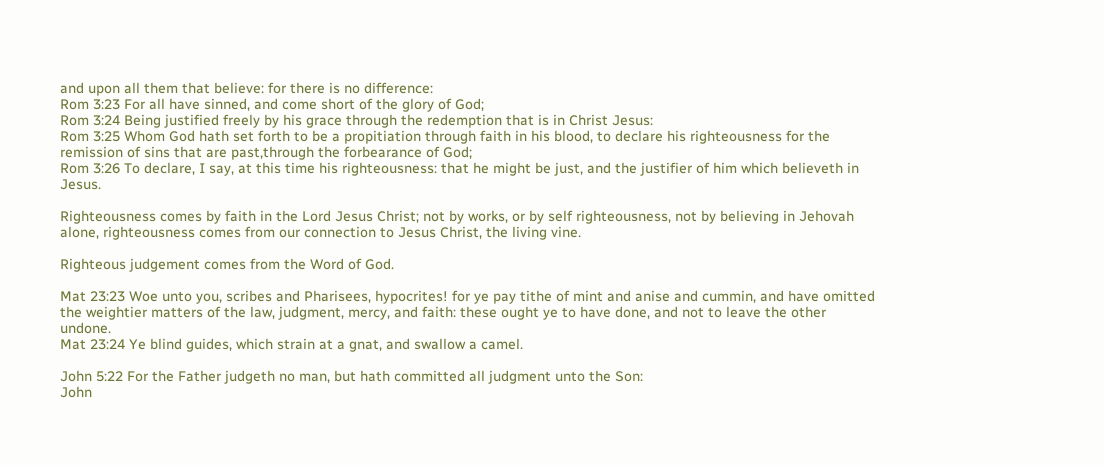and upon all them that believe: for there is no difference:
Rom 3:23 For all have sinned, and come short of the glory of God;
Rom 3:24 Being justified freely by his grace through the redemption that is in Christ Jesus:
Rom 3:25 Whom God hath set forth to be a propitiation through faith in his blood, to declare his righteousness for the remission of sins that are past,through the forbearance of God;
Rom 3:26 To declare, I say, at this time his righteousness: that he might be just, and the justifier of him which believeth in Jesus.

Righteousness comes by faith in the Lord Jesus Christ; not by works, or by self righteousness, not by believing in Jehovah alone, righteousness comes from our connection to Jesus Christ, the living vine.

Righteous judgement comes from the Word of God.

Mat 23:23 Woe unto you, scribes and Pharisees, hypocrites! for ye pay tithe of mint and anise and cummin, and have omitted the weightier matters of the law, judgment, mercy, and faith: these ought ye to have done, and not to leave the other undone.
Mat 23:24 Ye blind guides, which strain at a gnat, and swallow a camel.

John 5:22 For the Father judgeth no man, but hath committed all judgment unto the Son:
John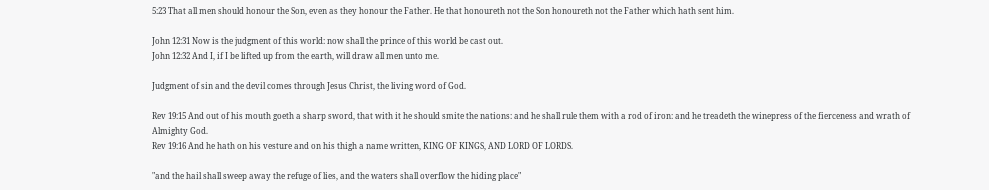5:23 That all men should honour the Son, even as they honour the Father. He that honoureth not the Son honoureth not the Father which hath sent him.

John 12:31 Now is the judgment of this world: now shall the prince of this world be cast out.
John 12:32 And I, if I be lifted up from the earth, will draw all men unto me.

Judgment of sin and the devil comes through Jesus Christ, the living word of God.

Rev 19:15 And out of his mouth goeth a sharp sword, that with it he should smite the nations: and he shall rule them with a rod of iron: and he treadeth the winepress of the fierceness and wrath of Almighty God.
Rev 19:16 And he hath on his vesture and on his thigh a name written, KING OF KINGS, AND LORD OF LORDS.

"and the hail shall sweep away the refuge of lies, and the waters shall overflow the hiding place"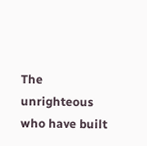The unrighteous who have built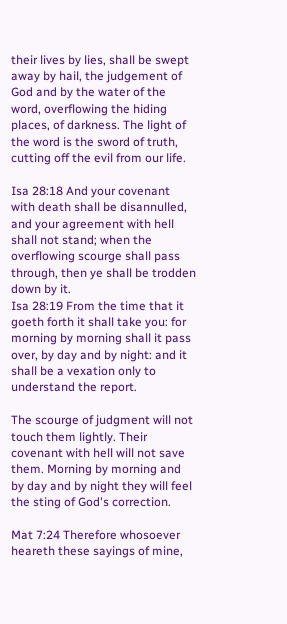their lives by lies, shall be swept away by hail, the judgement of God and by the water of the word, overflowing the hiding places, of darkness. The light of the word is the sword of truth, cutting off the evil from our life.

Isa 28:18 And your covenant with death shall be disannulled, and your agreement with hell shall not stand; when the overflowing scourge shall pass through, then ye shall be trodden down by it.
Isa 28:19 From the time that it goeth forth it shall take you: for morning by morning shall it pass over, by day and by night: and it shall be a vexation only to understand the report.

The scourge of judgment will not touch them lightly. Their covenant with hell will not save them. Morning by morning and by day and by night they will feel the sting of God's correction.

Mat 7:24 Therefore whosoever heareth these sayings of mine,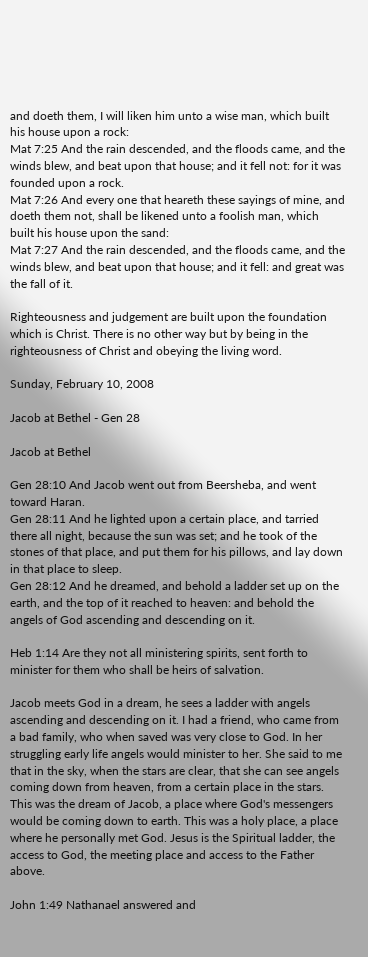and doeth them, I will liken him unto a wise man, which built his house upon a rock:
Mat 7:25 And the rain descended, and the floods came, and the winds blew, and beat upon that house; and it fell not: for it was founded upon a rock.
Mat 7:26 And every one that heareth these sayings of mine, and doeth them not, shall be likened unto a foolish man, which built his house upon the sand:
Mat 7:27 And the rain descended, and the floods came, and the winds blew, and beat upon that house; and it fell: and great was the fall of it.

Righteousness and judgement are built upon the foundation which is Christ. There is no other way but by being in the righteousness of Christ and obeying the living word.

Sunday, February 10, 2008

Jacob at Bethel - Gen 28

Jacob at Bethel

Gen 28:10 And Jacob went out from Beersheba, and went toward Haran.
Gen 28:11 And he lighted upon a certain place, and tarried there all night, because the sun was set; and he took of the stones of that place, and put them for his pillows, and lay down in that place to sleep.
Gen 28:12 And he dreamed, and behold a ladder set up on the earth, and the top of it reached to heaven: and behold the angels of God ascending and descending on it.

Heb 1:14 Are they not all ministering spirits, sent forth to minister for them who shall be heirs of salvation.

Jacob meets God in a dream, he sees a ladder with angels ascending and descending on it. I had a friend, who came from a bad family, who when saved was very close to God. In her struggling early life angels would minister to her. She said to me that in the sky, when the stars are clear, that she can see angels coming down from heaven, from a certain place in the stars. This was the dream of Jacob, a place where God's messengers would be coming down to earth. This was a holy place, a place where he personally met God. Jesus is the Spiritual ladder, the access to God, the meeting place and access to the Father above.

John 1:49 Nathanael answered and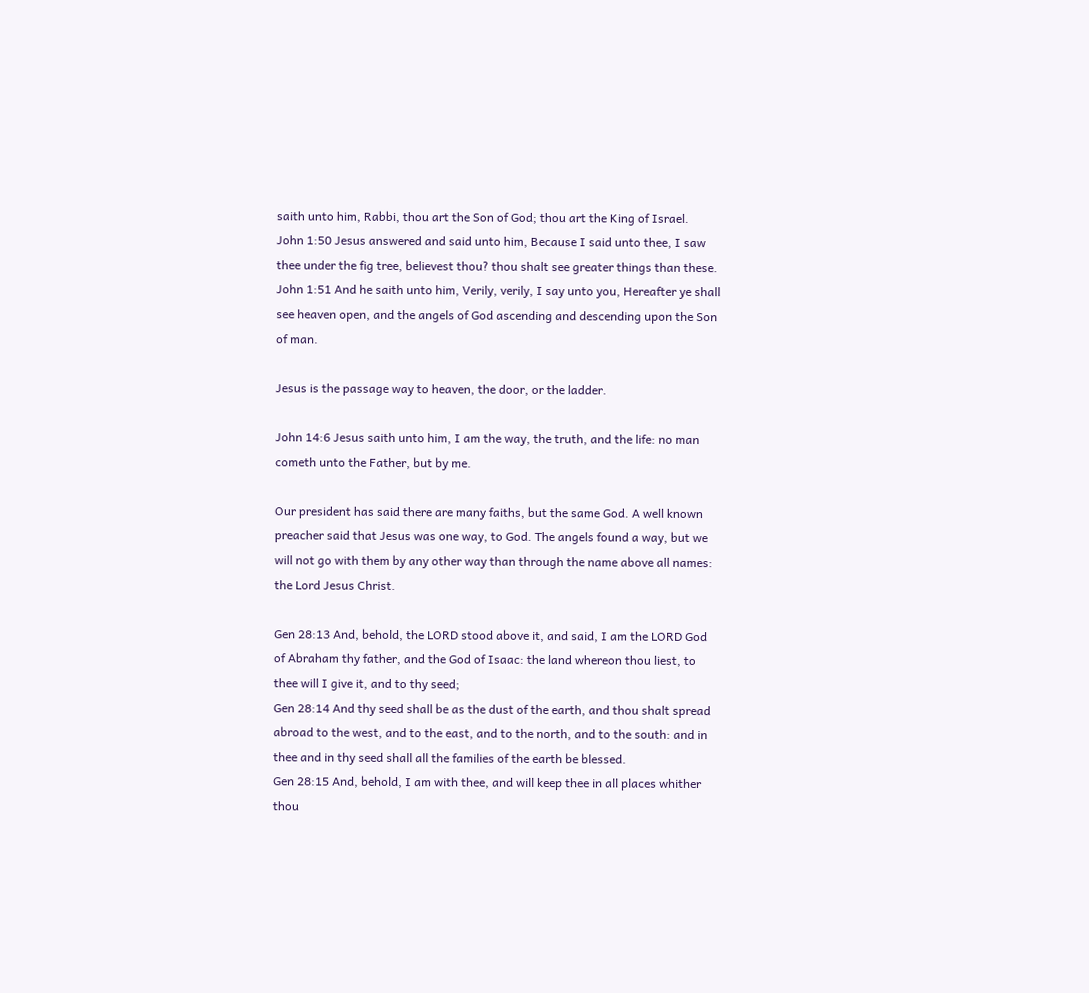saith unto him, Rabbi, thou art the Son of God; thou art the King of Israel.
John 1:50 Jesus answered and said unto him, Because I said unto thee, I saw thee under the fig tree, believest thou? thou shalt see greater things than these.
John 1:51 And he saith unto him, Verily, verily, I say unto you, Hereafter ye shall see heaven open, and the angels of God ascending and descending upon the Son of man.

Jesus is the passage way to heaven, the door, or the ladder.

John 14:6 Jesus saith unto him, I am the way, the truth, and the life: no man cometh unto the Father, but by me.

Our president has said there are many faiths, but the same God. A well known preacher said that Jesus was one way, to God. The angels found a way, but we will not go with them by any other way than through the name above all names: the Lord Jesus Christ.

Gen 28:13 And, behold, the LORD stood above it, and said, I am the LORD God of Abraham thy father, and the God of Isaac: the land whereon thou liest, to thee will I give it, and to thy seed;
Gen 28:14 And thy seed shall be as the dust of the earth, and thou shalt spread abroad to the west, and to the east, and to the north, and to the south: and in thee and in thy seed shall all the families of the earth be blessed.
Gen 28:15 And, behold, I am with thee, and will keep thee in all places whither thou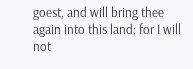goest, and will bring thee again into this land; for I will not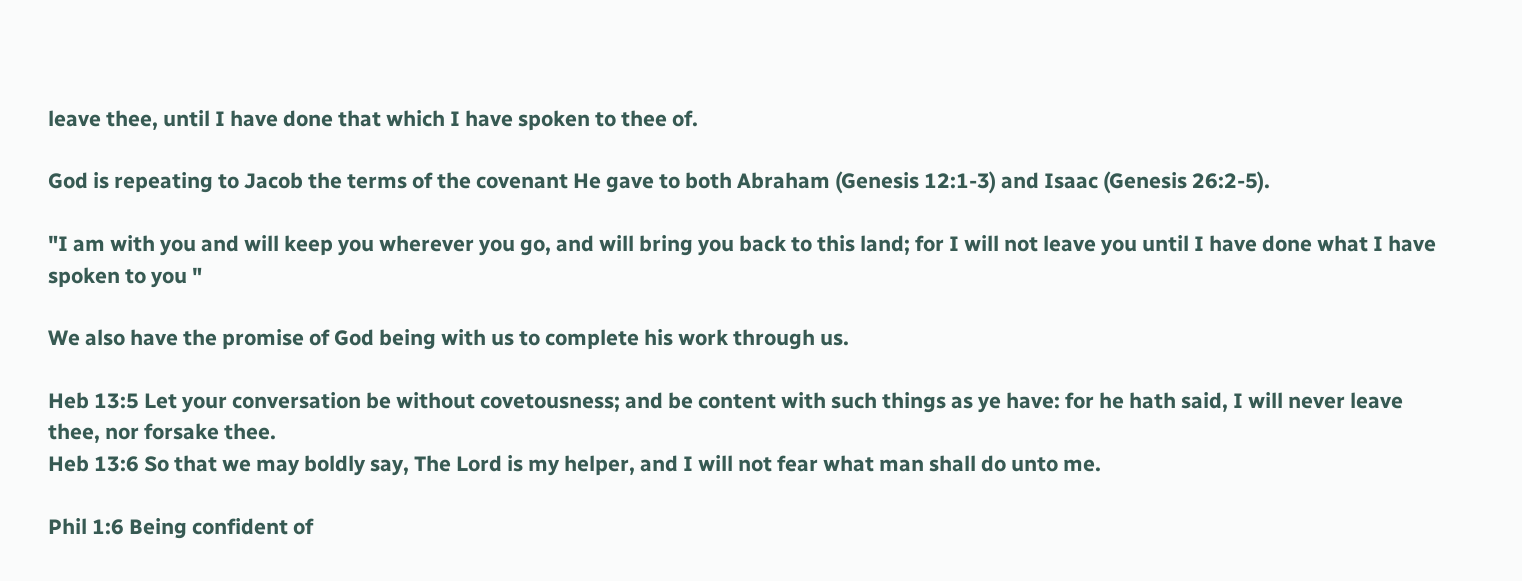leave thee, until I have done that which I have spoken to thee of.

God is repeating to Jacob the terms of the covenant He gave to both Abraham (Genesis 12:1-3) and Isaac (Genesis 26:2-5).

"I am with you and will keep you wherever you go, and will bring you back to this land; for I will not leave you until I have done what I have spoken to you "

We also have the promise of God being with us to complete his work through us.

Heb 13:5 Let your conversation be without covetousness; and be content with such things as ye have: for he hath said, I will never leave thee, nor forsake thee.
Heb 13:6 So that we may boldly say, The Lord is my helper, and I will not fear what man shall do unto me.

Phil 1:6 Being confident of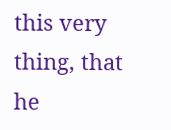this very thing, that he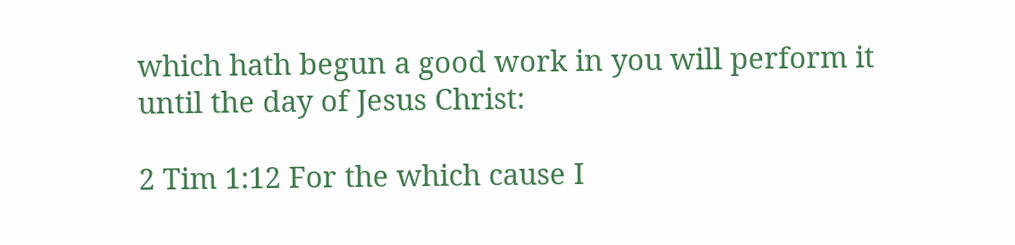which hath begun a good work in you will perform it until the day of Jesus Christ:

2 Tim 1:12 For the which cause I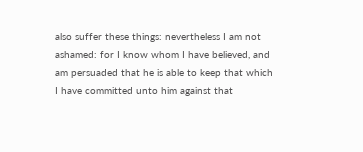also suffer these things: nevertheless I am not ashamed: for I know whom I have believed, and am persuaded that he is able to keep that which I have committed unto him against that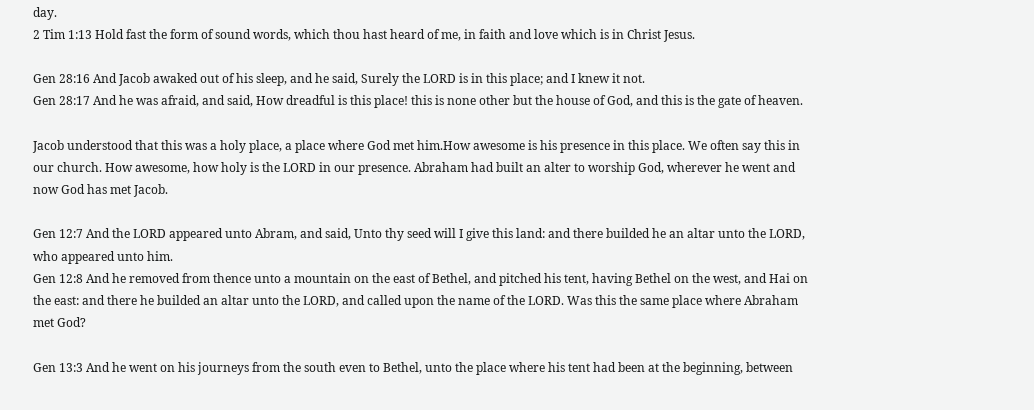day.
2 Tim 1:13 Hold fast the form of sound words, which thou hast heard of me, in faith and love which is in Christ Jesus.

Gen 28:16 And Jacob awaked out of his sleep, and he said, Surely the LORD is in this place; and I knew it not.
Gen 28:17 And he was afraid, and said, How dreadful is this place! this is none other but the house of God, and this is the gate of heaven.

Jacob understood that this was a holy place, a place where God met him.How awesome is his presence in this place. We often say this in our church. How awesome, how holy is the LORD in our presence. Abraham had built an alter to worship God, wherever he went and now God has met Jacob.

Gen 12:7 And the LORD appeared unto Abram, and said, Unto thy seed will I give this land: and there builded he an altar unto the LORD, who appeared unto him.
Gen 12:8 And he removed from thence unto a mountain on the east of Bethel, and pitched his tent, having Bethel on the west, and Hai on the east: and there he builded an altar unto the LORD, and called upon the name of the LORD. Was this the same place where Abraham met God?

Gen 13:3 And he went on his journeys from the south even to Bethel, unto the place where his tent had been at the beginning, between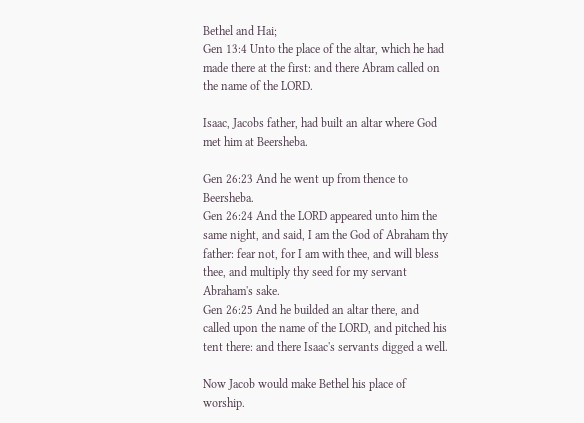Bethel and Hai;
Gen 13:4 Unto the place of the altar, which he had made there at the first: and there Abram called on the name of the LORD.

Isaac, Jacobs father, had built an altar where God met him at Beersheba.

Gen 26:23 And he went up from thence to Beersheba.
Gen 26:24 And the LORD appeared unto him the same night, and said, I am the God of Abraham thy father: fear not, for I am with thee, and will bless thee, and multiply thy seed for my servant Abraham's sake.
Gen 26:25 And he builded an altar there, and called upon the name of the LORD, and pitched his tent there: and there Isaac's servants digged a well.

Now Jacob would make Bethel his place of worship.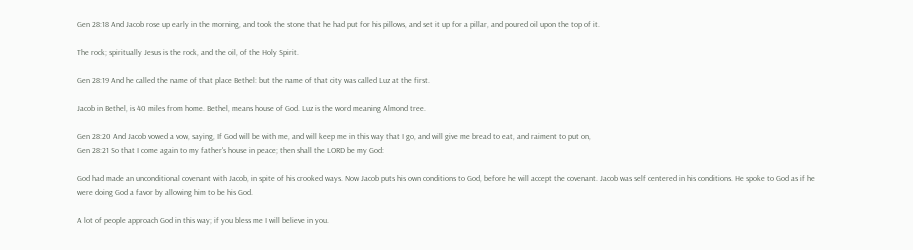Gen 28:18 And Jacob rose up early in the morning, and took the stone that he had put for his pillows, and set it up for a pillar, and poured oil upon the top of it.

The rock; spiritually Jesus is the rock, and the oil, of the Holy Spirit.

Gen 28:19 And he called the name of that place Bethel: but the name of that city was called Luz at the first.

Jacob in Bethel, is 40 miles from home. Bethel, means house of God. Luz is the word meaning Almond tree.

Gen 28:20 And Jacob vowed a vow, saying, If God will be with me, and will keep me in this way that I go, and will give me bread to eat, and raiment to put on,
Gen 28:21 So that I come again to my father's house in peace; then shall the LORD be my God:

God had made an unconditional covenant with Jacob, in spite of his crooked ways. Now Jacob puts his own conditions to God, before he will accept the covenant. Jacob was self centered in his conditions. He spoke to God as if he were doing God a favor by allowing him to be his God.

A lot of people approach God in this way; if you bless me I will believe in you.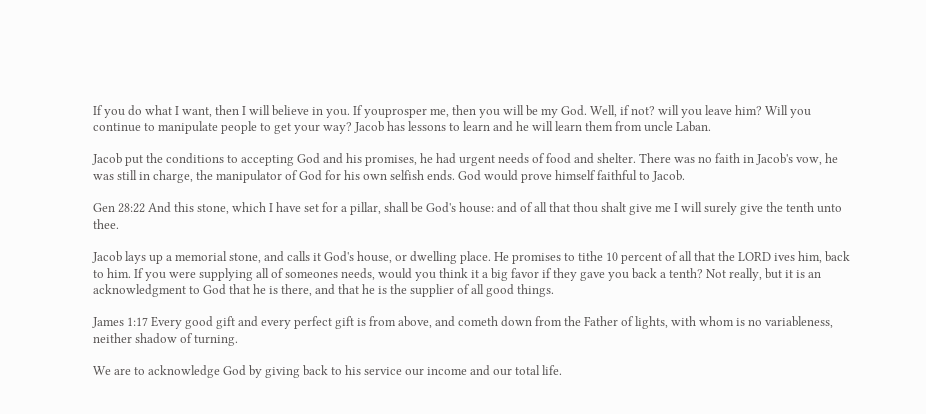If you do what I want, then I will believe in you. If youprosper me, then you will be my God. Well, if not? will you leave him? Will you continue to manipulate people to get your way? Jacob has lessons to learn and he will learn them from uncle Laban.

Jacob put the conditions to accepting God and his promises, he had urgent needs of food and shelter. There was no faith in Jacob's vow, he was still in charge, the manipulator of God for his own selfish ends. God would prove himself faithful to Jacob.

Gen 28:22 And this stone, which I have set for a pillar, shall be God's house: and of all that thou shalt give me I will surely give the tenth unto thee.

Jacob lays up a memorial stone, and calls it God's house, or dwelling place. He promises to tithe 10 percent of all that the LORD ives him, back to him. If you were supplying all of someones needs, would you think it a big favor if they gave you back a tenth? Not really, but it is an acknowledgment to God that he is there, and that he is the supplier of all good things.

James 1:17 Every good gift and every perfect gift is from above, and cometh down from the Father of lights, with whom is no variableness, neither shadow of turning.

We are to acknowledge God by giving back to his service our income and our total life.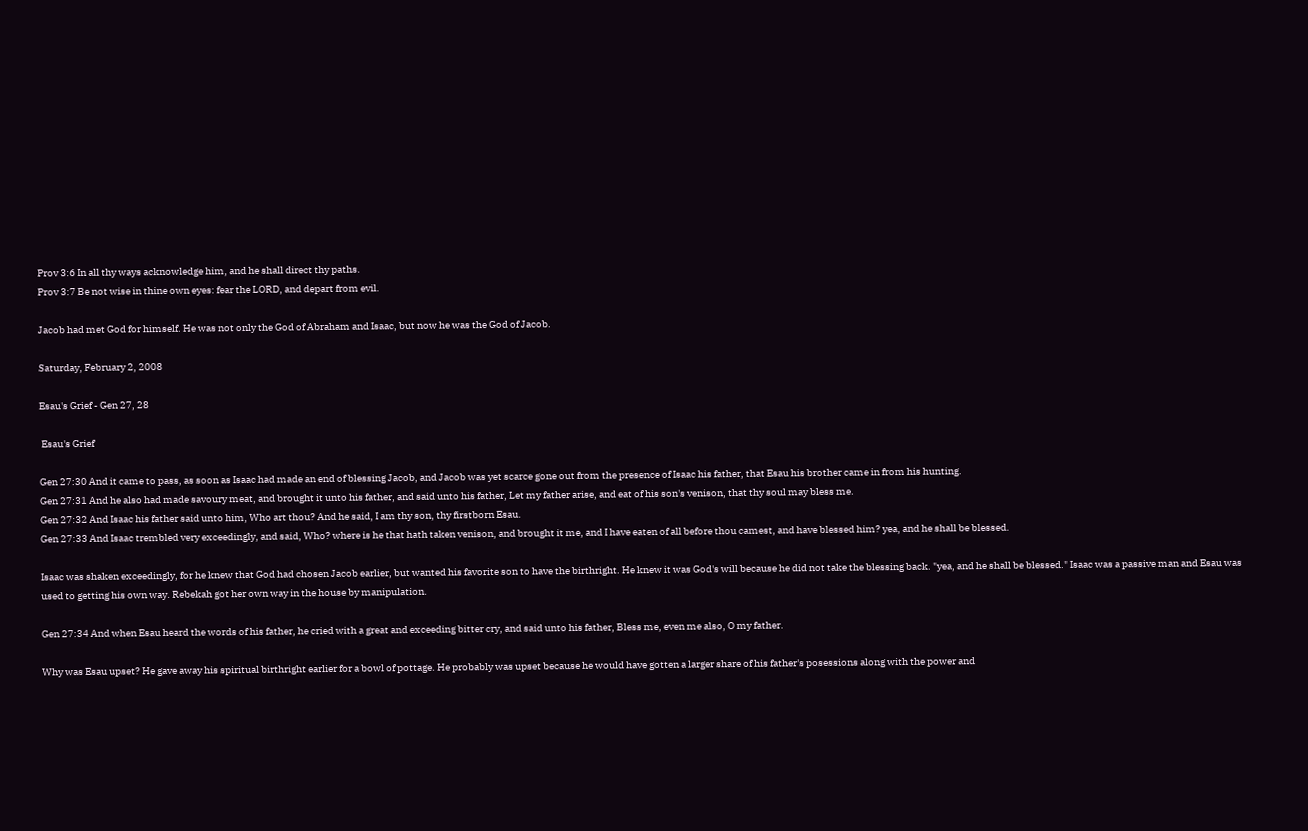Prov 3:6 In all thy ways acknowledge him, and he shall direct thy paths.
Prov 3:7 Be not wise in thine own eyes: fear the LORD, and depart from evil.

Jacob had met God for himself. He was not only the God of Abraham and Isaac, but now he was the God of Jacob.

Saturday, February 2, 2008

Esau's Grief - Gen 27, 28

 Esau's Grief

Gen 27:30 And it came to pass, as soon as Isaac had made an end of blessing Jacob, and Jacob was yet scarce gone out from the presence of Isaac his father, that Esau his brother came in from his hunting.
Gen 27:31 And he also had made savoury meat, and brought it unto his father, and said unto his father, Let my father arise, and eat of his son's venison, that thy soul may bless me.
Gen 27:32 And Isaac his father said unto him, Who art thou? And he said, I am thy son, thy firstborn Esau.
Gen 27:33 And Isaac trembled very exceedingly, and said, Who? where is he that hath taken venison, and brought it me, and I have eaten of all before thou camest, and have blessed him? yea, and he shall be blessed.

Isaac was shaken exceedingly, for he knew that God had chosen Jacob earlier, but wanted his favorite son to have the birthright. He knew it was God's will because he did not take the blessing back. "yea, and he shall be blessed." Isaac was a passive man and Esau was used to getting his own way. Rebekah got her own way in the house by manipulation.

Gen 27:34 And when Esau heard the words of his father, he cried with a great and exceeding bitter cry, and said unto his father, Bless me, even me also, O my father.

Why was Esau upset? He gave away his spiritual birthright earlier for a bowl of pottage. He probably was upset because he would have gotten a larger share of his father's posessions along with the power and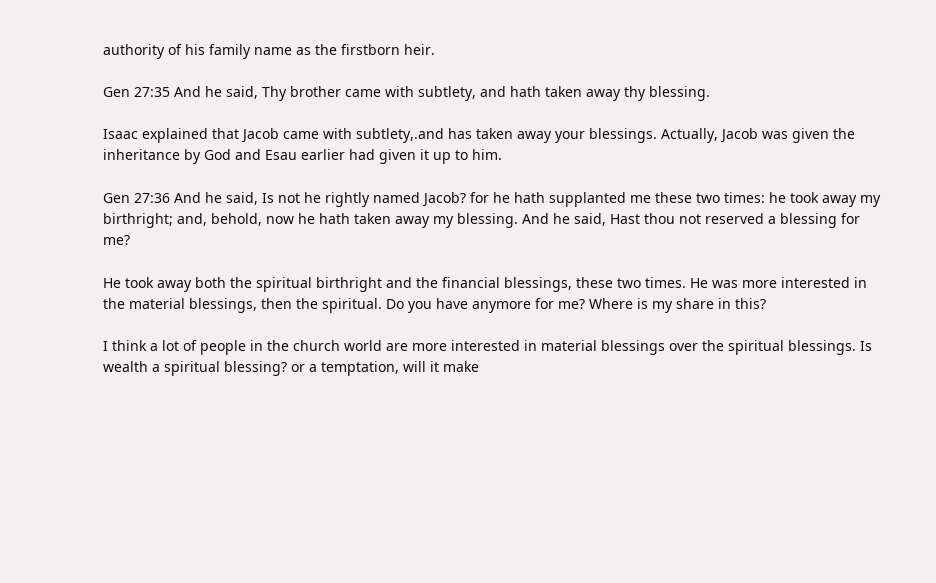authority of his family name as the firstborn heir.

Gen 27:35 And he said, Thy brother came with subtlety, and hath taken away thy blessing.

Isaac explained that Jacob came with subtlety,.and has taken away your blessings. Actually, Jacob was given the inheritance by God and Esau earlier had given it up to him.

Gen 27:36 And he said, Is not he rightly named Jacob? for he hath supplanted me these two times: he took away my birthright; and, behold, now he hath taken away my blessing. And he said, Hast thou not reserved a blessing for me?

He took away both the spiritual birthright and the financial blessings, these two times. He was more interested in the material blessings, then the spiritual. Do you have anymore for me? Where is my share in this?

I think a lot of people in the church world are more interested in material blessings over the spiritual blessings. Is wealth a spiritual blessing? or a temptation, will it make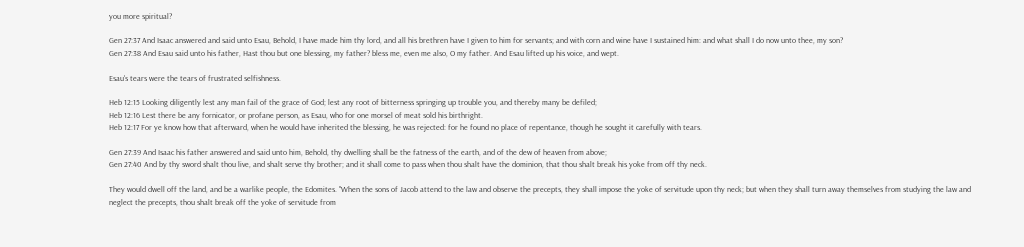you more spiritual?

Gen 27:37 And Isaac answered and said unto Esau, Behold, I have made him thy lord, and all his brethren have I given to him for servants; and with corn and wine have I sustained him: and what shall I do now unto thee, my son?
Gen 27:38 And Esau said unto his father, Hast thou but one blessing, my father? bless me, even me also, O my father. And Esau lifted up his voice, and wept.

Esau's tears were the tears of frustrated selfishness.

Heb 12:15 Looking diligently lest any man fail of the grace of God; lest any root of bitterness springing up trouble you, and thereby many be defiled;
Heb 12:16 Lest there be any fornicator, or profane person, as Esau, who for one morsel of meat sold his birthright.
Heb 12:17 For ye know how that afterward, when he would have inherited the blessing, he was rejected: for he found no place of repentance, though he sought it carefully with tears.

Gen 27:39 And Isaac his father answered and said unto him, Behold, thy dwelling shall be the fatness of the earth, and of the dew of heaven from above;
Gen 27:40 And by thy sword shalt thou live, and shalt serve thy brother; and it shall come to pass when thou shalt have the dominion, that thou shalt break his yoke from off thy neck.

They would dwell off the land, and be a warlike people, the Edomites. "When the sons of Jacob attend to the law and observe the precepts, they shall impose the yoke of servitude upon thy neck; but when they shall turn away themselves from studying the law and neglect the precepts, thou shalt break off the yoke of servitude from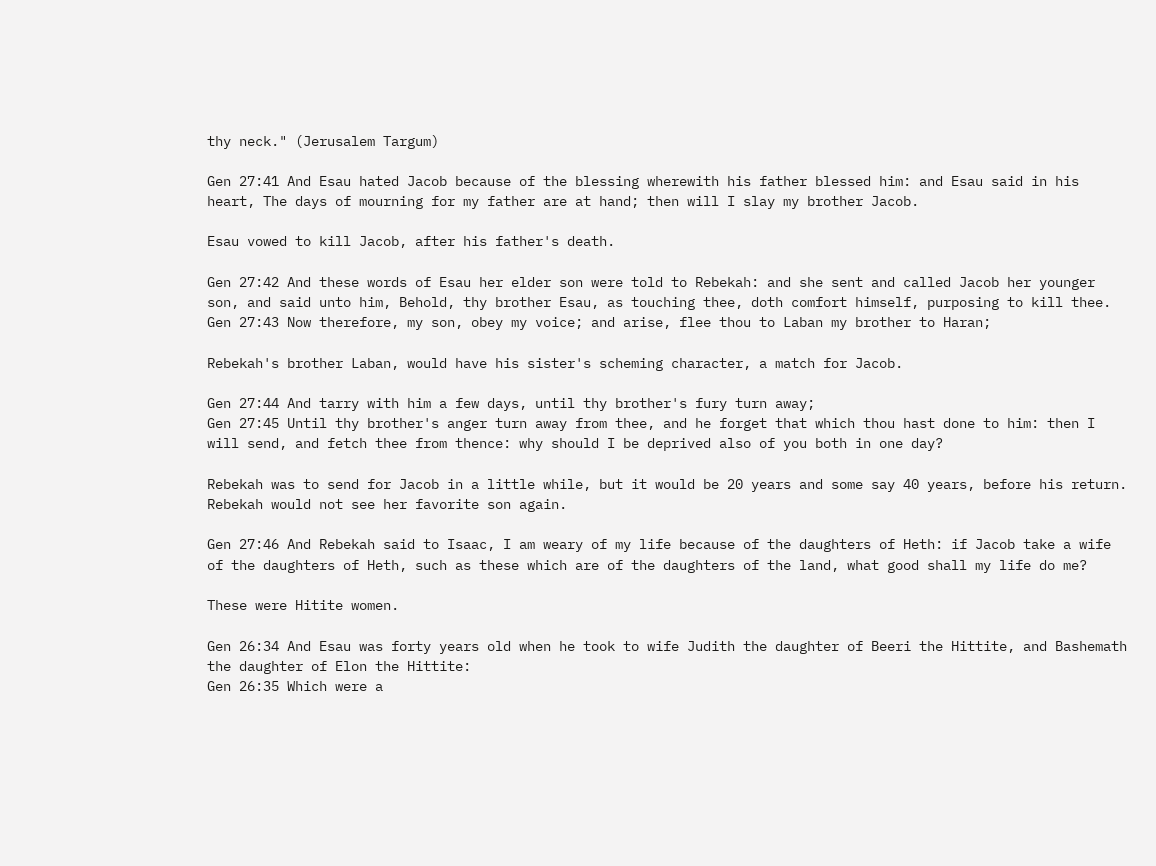thy neck." (Jerusalem Targum)

Gen 27:41 And Esau hated Jacob because of the blessing wherewith his father blessed him: and Esau said in his heart, The days of mourning for my father are at hand; then will I slay my brother Jacob.

Esau vowed to kill Jacob, after his father's death.

Gen 27:42 And these words of Esau her elder son were told to Rebekah: and she sent and called Jacob her younger son, and said unto him, Behold, thy brother Esau, as touching thee, doth comfort himself, purposing to kill thee.
Gen 27:43 Now therefore, my son, obey my voice; and arise, flee thou to Laban my brother to Haran;

Rebekah's brother Laban, would have his sister's scheming character, a match for Jacob.

Gen 27:44 And tarry with him a few days, until thy brother's fury turn away;
Gen 27:45 Until thy brother's anger turn away from thee, and he forget that which thou hast done to him: then I will send, and fetch thee from thence: why should I be deprived also of you both in one day?

Rebekah was to send for Jacob in a little while, but it would be 20 years and some say 40 years, before his return. Rebekah would not see her favorite son again.

Gen 27:46 And Rebekah said to Isaac, I am weary of my life because of the daughters of Heth: if Jacob take a wife of the daughters of Heth, such as these which are of the daughters of the land, what good shall my life do me?

These were Hitite women.

Gen 26:34 And Esau was forty years old when he took to wife Judith the daughter of Beeri the Hittite, and Bashemath the daughter of Elon the Hittite:
Gen 26:35 Which were a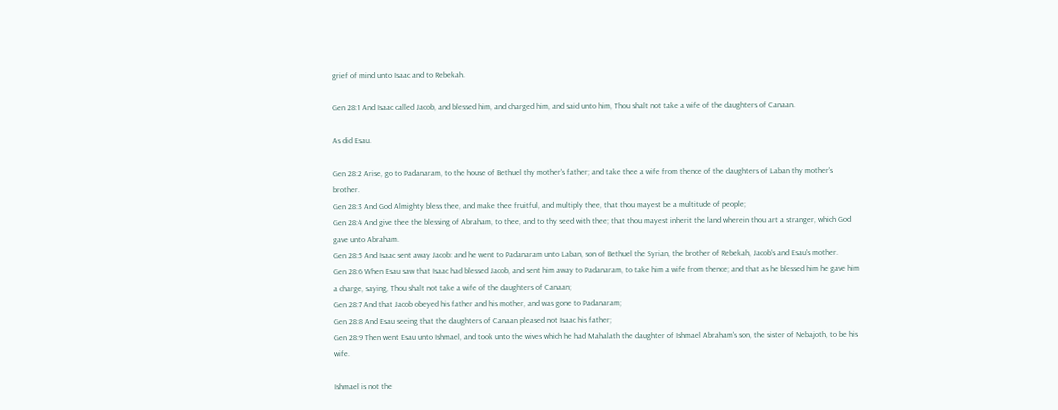grief of mind unto Isaac and to Rebekah.

Gen 28:1 And Isaac called Jacob, and blessed him, and charged him, and said unto him, Thou shalt not take a wife of the daughters of Canaan.

As did Esau.

Gen 28:2 Arise, go to Padanaram, to the house of Bethuel thy mother's father; and take thee a wife from thence of the daughters of Laban thy mother's brother.
Gen 28:3 And God Almighty bless thee, and make thee fruitful, and multiply thee, that thou mayest be a multitude of people;
Gen 28:4 And give thee the blessing of Abraham, to thee, and to thy seed with thee; that thou mayest inherit the land wherein thou art a stranger, which God gave unto Abraham.
Gen 28:5 And Isaac sent away Jacob: and he went to Padanaram unto Laban, son of Bethuel the Syrian, the brother of Rebekah, Jacob's and Esau's mother.
Gen 28:6 When Esau saw that Isaac had blessed Jacob, and sent him away to Padanaram, to take him a wife from thence; and that as he blessed him he gave him a charge, saying, Thou shalt not take a wife of the daughters of Canaan;
Gen 28:7 And that Jacob obeyed his father and his mother, and was gone to Padanaram;
Gen 28:8 And Esau seeing that the daughters of Canaan pleased not Isaac his father;
Gen 28:9 Then went Esau unto Ishmael, and took unto the wives which he had Mahalath the daughter of Ishmael Abraham's son, the sister of Nebajoth, to be his wife.

Ishmael is not the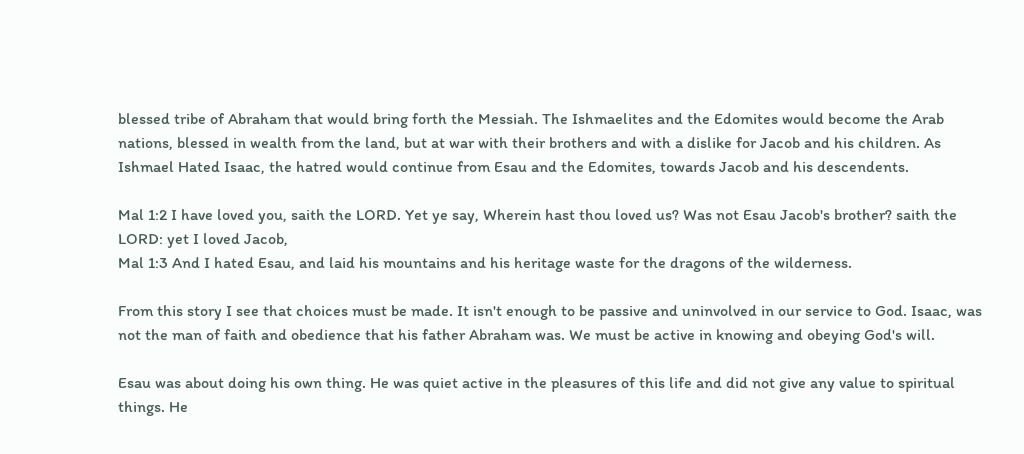blessed tribe of Abraham that would bring forth the Messiah. The Ishmaelites and the Edomites would become the Arab nations, blessed in wealth from the land, but at war with their brothers and with a dislike for Jacob and his children. As Ishmael Hated Isaac, the hatred would continue from Esau and the Edomites, towards Jacob and his descendents.

Mal 1:2 I have loved you, saith the LORD. Yet ye say, Wherein hast thou loved us? Was not Esau Jacob's brother? saith the LORD: yet I loved Jacob,
Mal 1:3 And I hated Esau, and laid his mountains and his heritage waste for the dragons of the wilderness.

From this story I see that choices must be made. It isn't enough to be passive and uninvolved in our service to God. Isaac, was not the man of faith and obedience that his father Abraham was. We must be active in knowing and obeying God's will.

Esau was about doing his own thing. He was quiet active in the pleasures of this life and did not give any value to spiritual things. He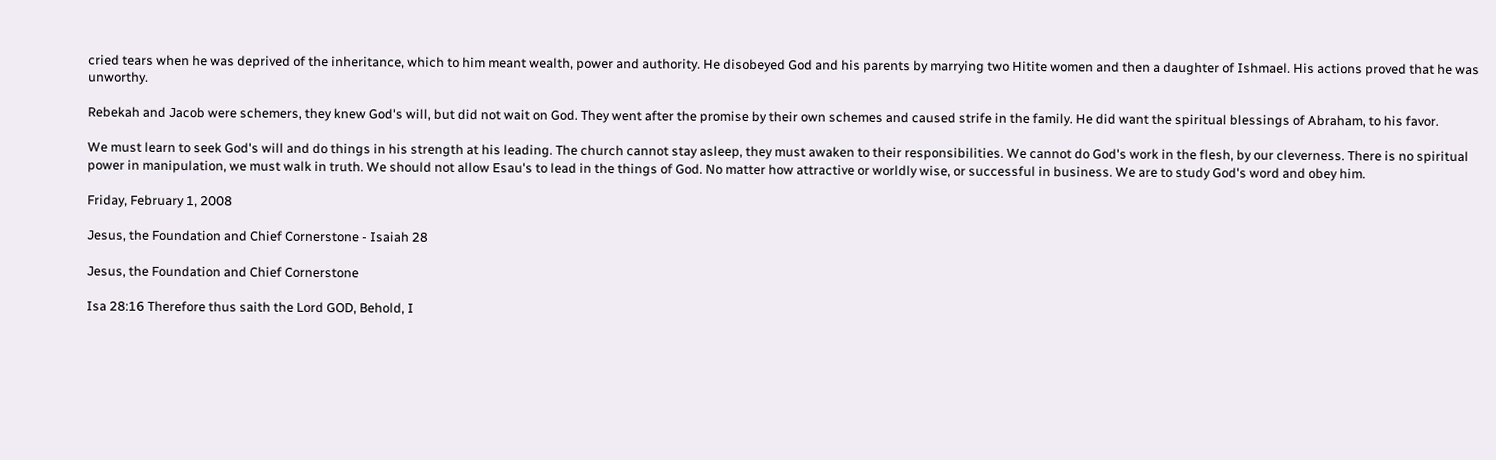cried tears when he was deprived of the inheritance, which to him meant wealth, power and authority. He disobeyed God and his parents by marrying two Hitite women and then a daughter of Ishmael. His actions proved that he was unworthy.

Rebekah and Jacob were schemers, they knew God's will, but did not wait on God. They went after the promise by their own schemes and caused strife in the family. He did want the spiritual blessings of Abraham, to his favor.

We must learn to seek God's will and do things in his strength at his leading. The church cannot stay asleep, they must awaken to their responsibilities. We cannot do God's work in the flesh, by our cleverness. There is no spiritual power in manipulation, we must walk in truth. We should not allow Esau's to lead in the things of God. No matter how attractive or worldly wise, or successful in business. We are to study God's word and obey him.

Friday, February 1, 2008

Jesus, the Foundation and Chief Cornerstone - Isaiah 28

Jesus, the Foundation and Chief Cornerstone

Isa 28:16 Therefore thus saith the Lord GOD, Behold, I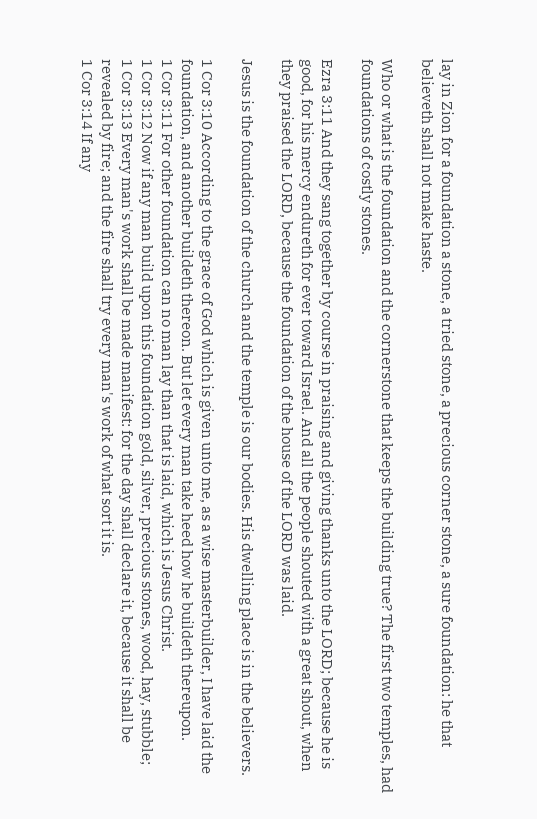lay in Zion for a foundation a stone, a tried stone, a precious corner stone, a sure foundation: he that believeth shall not make haste.

Who or what is the foundation and the cornerstone that keeps the building true? The first two temples, had foundations of costly stones.

Ezra 3:11 And they sang together by course in praising and giving thanks unto the LORD; because he is good, for his mercy endureth for ever toward Israel. And all the people shouted with a great shout, when they praised the LORD, because the foundation of the house of the LORD was laid.

Jesus is the foundation of the church and the temple is our bodies. His dwelling place is in the believers.

1 Cor 3:10 According to the grace of God which is given unto me, as a wise masterbuilder, I have laid the foundation, and another buildeth thereon. But let every man take heed how he buildeth thereupon.
1 Cor 3:11 For other foundation can no man lay than that is laid, which is Jesus Christ.
1 Cor 3:12 Now if any man build upon this foundation gold, silver, precious stones, wood, hay, stubble;
1 Cor 3:13 Every man's work shall be made manifest: for the day shall declare it, because it shall be revealed by fire; and the fire shall try every man's work of what sort it is.
1 Cor 3:14 If any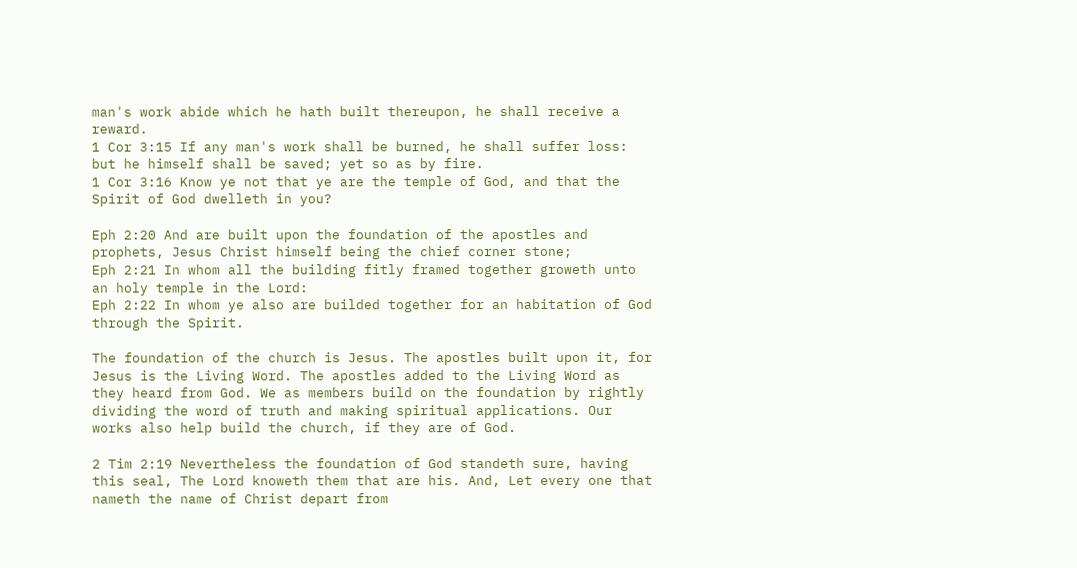man's work abide which he hath built thereupon, he shall receive a reward.
1 Cor 3:15 If any man's work shall be burned, he shall suffer loss: but he himself shall be saved; yet so as by fire.
1 Cor 3:16 Know ye not that ye are the temple of God, and that the Spirit of God dwelleth in you?

Eph 2:20 And are built upon the foundation of the apostles and prophets, Jesus Christ himself being the chief corner stone;
Eph 2:21 In whom all the building fitly framed together groweth unto an holy temple in the Lord:
Eph 2:22 In whom ye also are builded together for an habitation of God through the Spirit.

The foundation of the church is Jesus. The apostles built upon it, for Jesus is the Living Word. The apostles added to the Living Word as they heard from God. We as members build on the foundation by rightly dividing the word of truth and making spiritual applications. Our works also help build the church, if they are of God.

2 Tim 2:19 Nevertheless the foundation of God standeth sure, having this seal, The Lord knoweth them that are his. And, Let every one that nameth the name of Christ depart from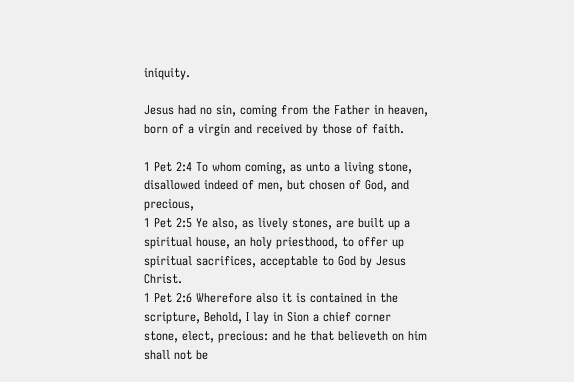iniquity.

Jesus had no sin, coming from the Father in heaven, born of a virgin and received by those of faith.

1 Pet 2:4 To whom coming, as unto a living stone, disallowed indeed of men, but chosen of God, and precious,
1 Pet 2:5 Ye also, as lively stones, are built up a spiritual house, an holy priesthood, to offer up spiritual sacrifices, acceptable to God by Jesus Christ.
1 Pet 2:6 Wherefore also it is contained in the scripture, Behold, I lay in Sion a chief corner stone, elect, precious: and he that believeth on him shall not be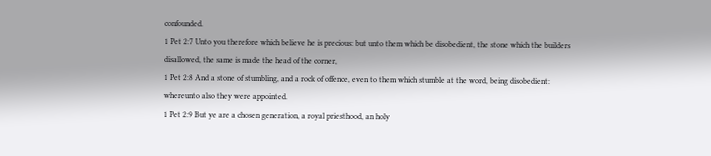confounded.
1 Pet 2:7 Unto you therefore which believe he is precious: but unto them which be disobedient, the stone which the builders disallowed, the same is made the head of the corner,
1 Pet 2:8 And a stone of stumbling, and a rock of offence, even to them which stumble at the word, being disobedient: whereunto also they were appointed.
1 Pet 2:9 But ye are a chosen generation, a royal priesthood, an holy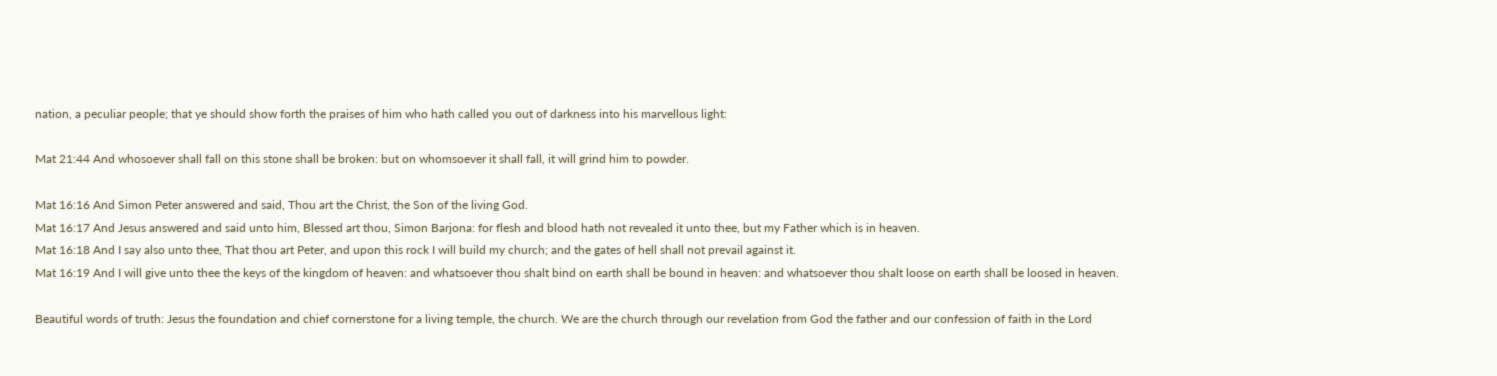nation, a peculiar people; that ye should show forth the praises of him who hath called you out of darkness into his marvellous light:

Mat 21:44 And whosoever shall fall on this stone shall be broken: but on whomsoever it shall fall, it will grind him to powder.

Mat 16:16 And Simon Peter answered and said, Thou art the Christ, the Son of the living God.
Mat 16:17 And Jesus answered and said unto him, Blessed art thou, Simon Barjona: for flesh and blood hath not revealed it unto thee, but my Father which is in heaven.
Mat 16:18 And I say also unto thee, That thou art Peter, and upon this rock I will build my church; and the gates of hell shall not prevail against it.
Mat 16:19 And I will give unto thee the keys of the kingdom of heaven: and whatsoever thou shalt bind on earth shall be bound in heaven: and whatsoever thou shalt loose on earth shall be loosed in heaven.

Beautiful words of truth: Jesus the foundation and chief cornerstone for a living temple, the church. We are the church through our revelation from God the father and our confession of faith in the Lord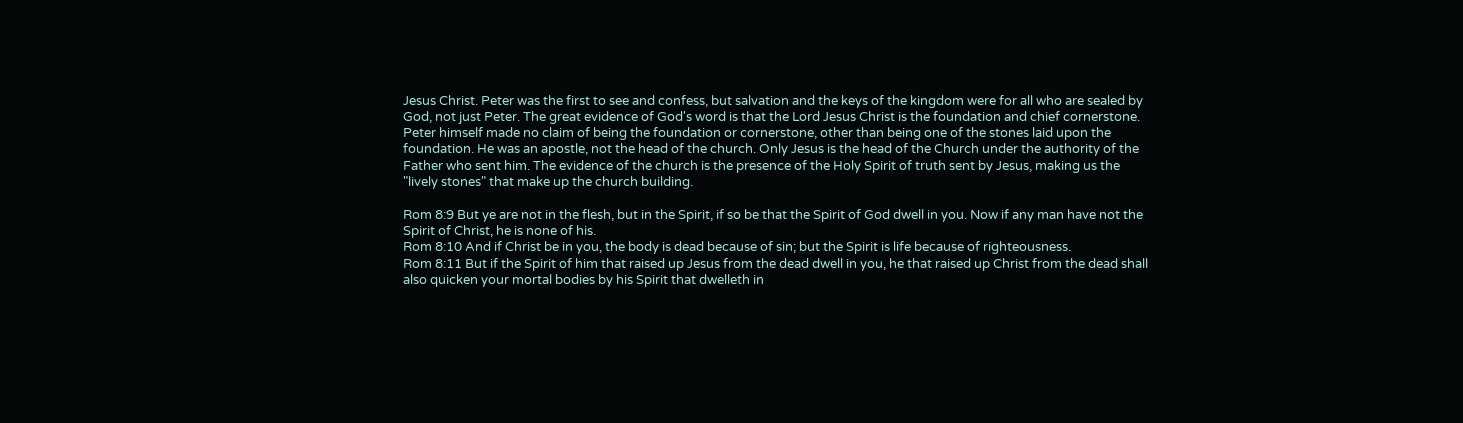Jesus Christ. Peter was the first to see and confess, but salvation and the keys of the kingdom were for all who are sealed by God, not just Peter. The great evidence of God's word is that the Lord Jesus Christ is the foundation and chief cornerstone. Peter himself made no claim of being the foundation or cornerstone, other than being one of the stones laid upon the foundation. He was an apostle, not the head of the church. Only Jesus is the head of the Church under the authority of the Father who sent him. The evidence of the church is the presence of the Holy Spirit of truth sent by Jesus, making us the "lively stones" that make up the church building.

Rom 8:9 But ye are not in the flesh, but in the Spirit, if so be that the Spirit of God dwell in you. Now if any man have not the Spirit of Christ, he is none of his.
Rom 8:10 And if Christ be in you, the body is dead because of sin; but the Spirit is life because of righteousness.
Rom 8:11 But if the Spirit of him that raised up Jesus from the dead dwell in you, he that raised up Christ from the dead shall also quicken your mortal bodies by his Spirit that dwelleth in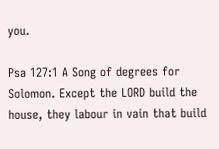you.

Psa 127:1 A Song of degrees for Solomon. Except the LORD build the house, they labour in vain that build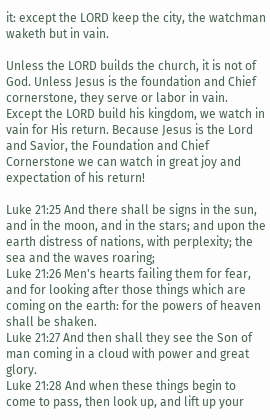it: except the LORD keep the city, the watchman waketh but in vain.

Unless the LORD builds the church, it is not of God. Unless Jesus is the foundation and Chief cornerstone, they serve or labor in vain. Except the LORD build his kingdom, we watch in vain for His return. Because Jesus is the Lord and Savior, the Foundation and Chief Cornerstone we can watch in great joy and expectation of his return!

Luke 21:25 And there shall be signs in the sun, and in the moon, and in the stars; and upon the earth distress of nations, with perplexity; the sea and the waves roaring;
Luke 21:26 Men's hearts failing them for fear, and for looking after those things which are coming on the earth: for the powers of heaven shall be shaken.
Luke 21:27 And then shall they see the Son of man coming in a cloud with power and great glory.
Luke 21:28 And when these things begin to come to pass, then look up, and lift up your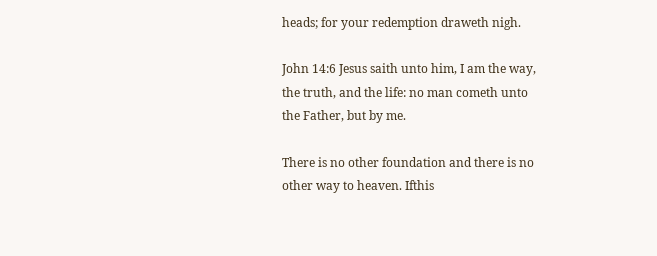heads; for your redemption draweth nigh.

John 14:6 Jesus saith unto him, I am the way, the truth, and the life: no man cometh unto the Father, but by me.

There is no other foundation and there is no other way to heaven. Ifthis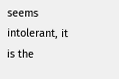seems intolerant, it is the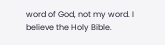word of God, not my word. I believe the Holy Bible.